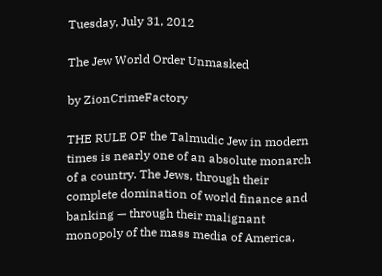Tuesday, July 31, 2012

The Jew World Order Unmasked

by ZionCrimeFactory

THE RULE OF the Talmudic Jew in modern times is nearly one of an absolute monarch of a country. The Jews, through their complete domination of world finance and banking — through their malignant monopoly of the mass media of America,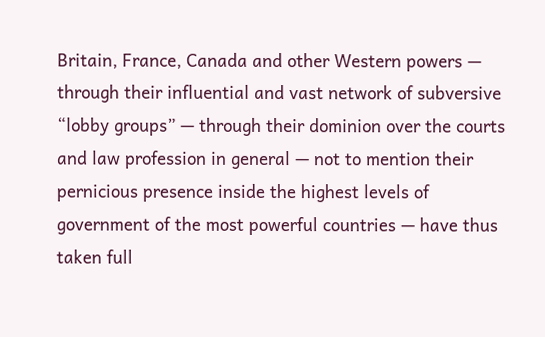Britain, France, Canada and other Western powers — through their influential and vast network of subversive “lobby groups” — through their dominion over the courts and law profession in general — not to mention their pernicious presence inside the highest levels of government of the most powerful countries — have thus taken full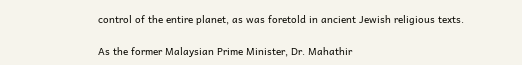control of the entire planet, as was foretold in ancient Jewish religious texts.

As the former Malaysian Prime Minister, Dr. Mahathir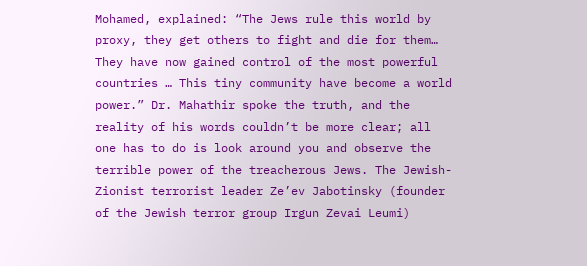Mohamed, explained: “The Jews rule this world by proxy, they get others to fight and die for them… They have now gained control of the most powerful countries … This tiny community have become a world power.” Dr. Mahathir spoke the truth, and the reality of his words couldn’t be more clear; all one has to do is look around you and observe the terrible power of the treacherous Jews. The Jewish-Zionist terrorist leader Ze’ev Jabotinsky (founder of the Jewish terror group Irgun Zevai Leumi)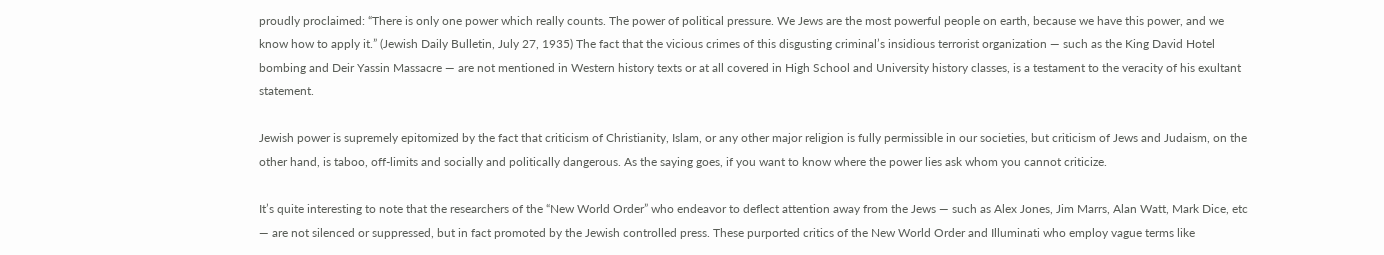proudly proclaimed: “There is only one power which really counts. The power of political pressure. We Jews are the most powerful people on earth, because we have this power, and we know how to apply it.” (Jewish Daily Bulletin, July 27, 1935) The fact that the vicious crimes of this disgusting criminal’s insidious terrorist organization — such as the King David Hotel bombing and Deir Yassin Massacre — are not mentioned in Western history texts or at all covered in High School and University history classes, is a testament to the veracity of his exultant statement.

Jewish power is supremely epitomized by the fact that criticism of Christianity, Islam, or any other major religion is fully permissible in our societies, but criticism of Jews and Judaism, on the other hand, is taboo, off-limits and socially and politically dangerous. As the saying goes, if you want to know where the power lies ask whom you cannot criticize.

It’s quite interesting to note that the researchers of the “New World Order” who endeavor to deflect attention away from the Jews — such as Alex Jones, Jim Marrs, Alan Watt, Mark Dice, etc — are not silenced or suppressed, but in fact promoted by the Jewish controlled press. These purported critics of the New World Order and Illuminati who employ vague terms like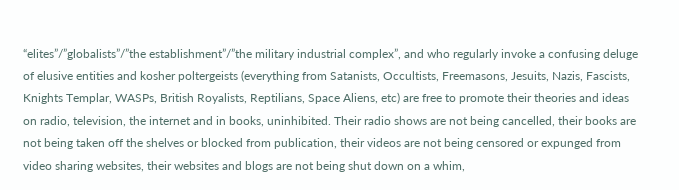“elites”/”globalists”/”the establishment”/”the military industrial complex”, and who regularly invoke a confusing deluge of elusive entities and kosher poltergeists (everything from Satanists, Occultists, Freemasons, Jesuits, Nazis, Fascists, Knights Templar, WASPs, British Royalists, Reptilians, Space Aliens, etc) are free to promote their theories and ideas on radio, television, the internet and in books, uninhibited. Their radio shows are not being cancelled, their books are not being taken off the shelves or blocked from publication, their videos are not being censored or expunged from video sharing websites, their websites and blogs are not being shut down on a whim,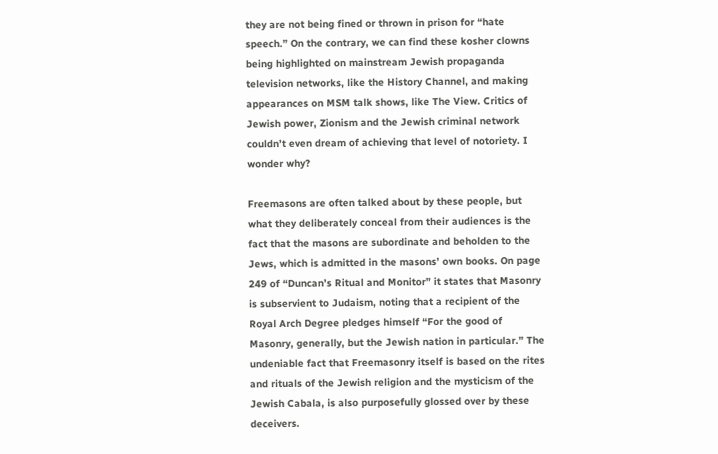they are not being fined or thrown in prison for “hate speech.” On the contrary, we can find these kosher clowns being highlighted on mainstream Jewish propaganda television networks, like the History Channel, and making appearances on MSM talk shows, like The View. Critics of Jewish power, Zionism and the Jewish criminal network couldn’t even dream of achieving that level of notoriety. I wonder why?

Freemasons are often talked about by these people, but what they deliberately conceal from their audiences is the fact that the masons are subordinate and beholden to the Jews, which is admitted in the masons’ own books. On page 249 of “Duncan’s Ritual and Monitor” it states that Masonry is subservient to Judaism, noting that a recipient of the Royal Arch Degree pledges himself “For the good of Masonry, generally, but the Jewish nation in particular.” The undeniable fact that Freemasonry itself is based on the rites and rituals of the Jewish religion and the mysticism of the Jewish Cabala, is also purposefully glossed over by these deceivers.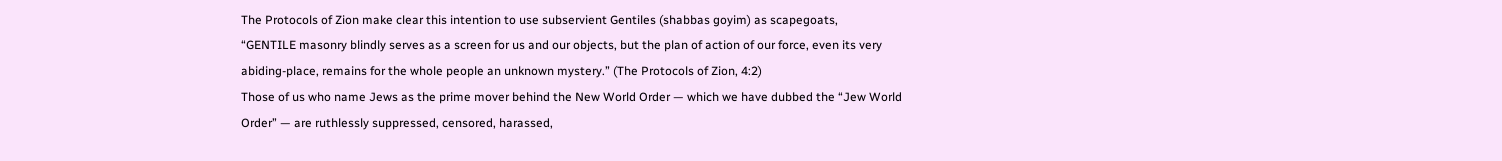The Protocols of Zion make clear this intention to use subservient Gentiles (shabbas goyim) as scapegoats,
“GENTILE masonry blindly serves as a screen for us and our objects, but the plan of action of our force, even its very abiding-place, remains for the whole people an unknown mystery.” (The Protocols of Zion, 4:2)
Those of us who name Jews as the prime mover behind the New World Order — which we have dubbed the “Jew World Order” — are ruthlessly suppressed, censored, harassed,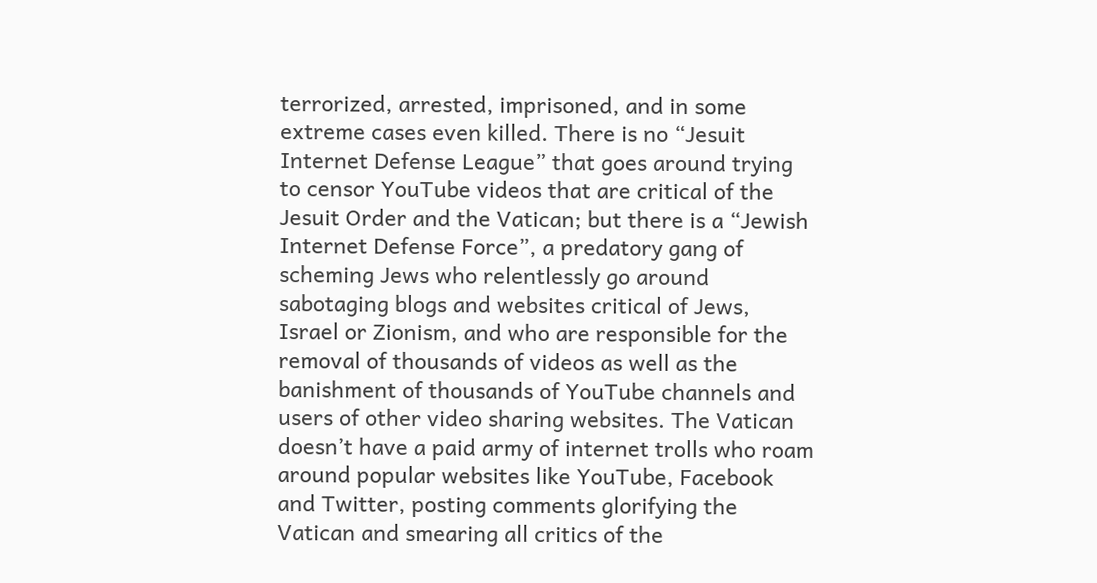terrorized, arrested, imprisoned, and in some extreme cases even killed. There is no “Jesuit Internet Defense League” that goes around trying to censor YouTube videos that are critical of the Jesuit Order and the Vatican; but there is a “Jewish Internet Defense Force”, a predatory gang of scheming Jews who relentlessly go around sabotaging blogs and websites critical of Jews, Israel or Zionism, and who are responsible for the removal of thousands of videos as well as the banishment of thousands of YouTube channels and users of other video sharing websites. The Vatican doesn’t have a paid army of internet trolls who roam around popular websites like YouTube, Facebook and Twitter, posting comments glorifying the Vatican and smearing all critics of the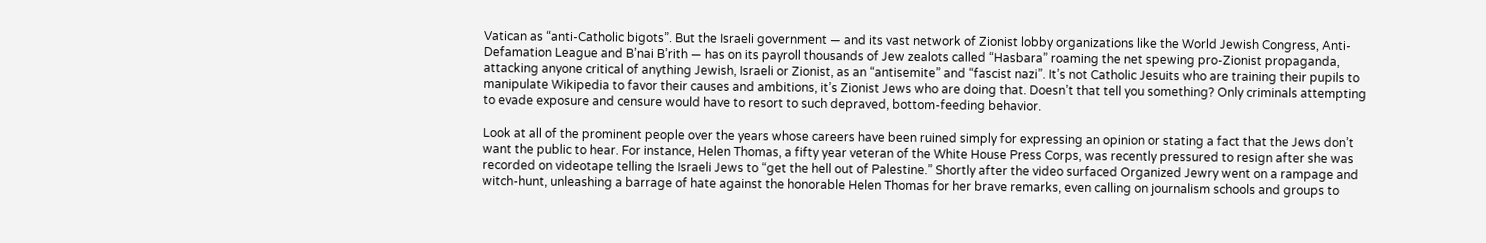Vatican as “anti-Catholic bigots”. But the Israeli government — and its vast network of Zionist lobby organizations like the World Jewish Congress, Anti-Defamation League and B’nai B’rith — has on its payroll thousands of Jew zealots called “Hasbara” roaming the net spewing pro-Zionist propaganda, attacking anyone critical of anything Jewish, Israeli or Zionist, as an “antisemite” and “fascist nazi”. It’s not Catholic Jesuits who are training their pupils to manipulate Wikipedia to favor their causes and ambitions, it’s Zionist Jews who are doing that. Doesn’t that tell you something? Only criminals attempting to evade exposure and censure would have to resort to such depraved, bottom-feeding behavior.

Look at all of the prominent people over the years whose careers have been ruined simply for expressing an opinion or stating a fact that the Jews don’t want the public to hear. For instance, Helen Thomas, a fifty year veteran of the White House Press Corps, was recently pressured to resign after she was recorded on videotape telling the Israeli Jews to “get the hell out of Palestine.” Shortly after the video surfaced Organized Jewry went on a rampage and witch-hunt, unleashing a barrage of hate against the honorable Helen Thomas for her brave remarks, even calling on journalism schools and groups to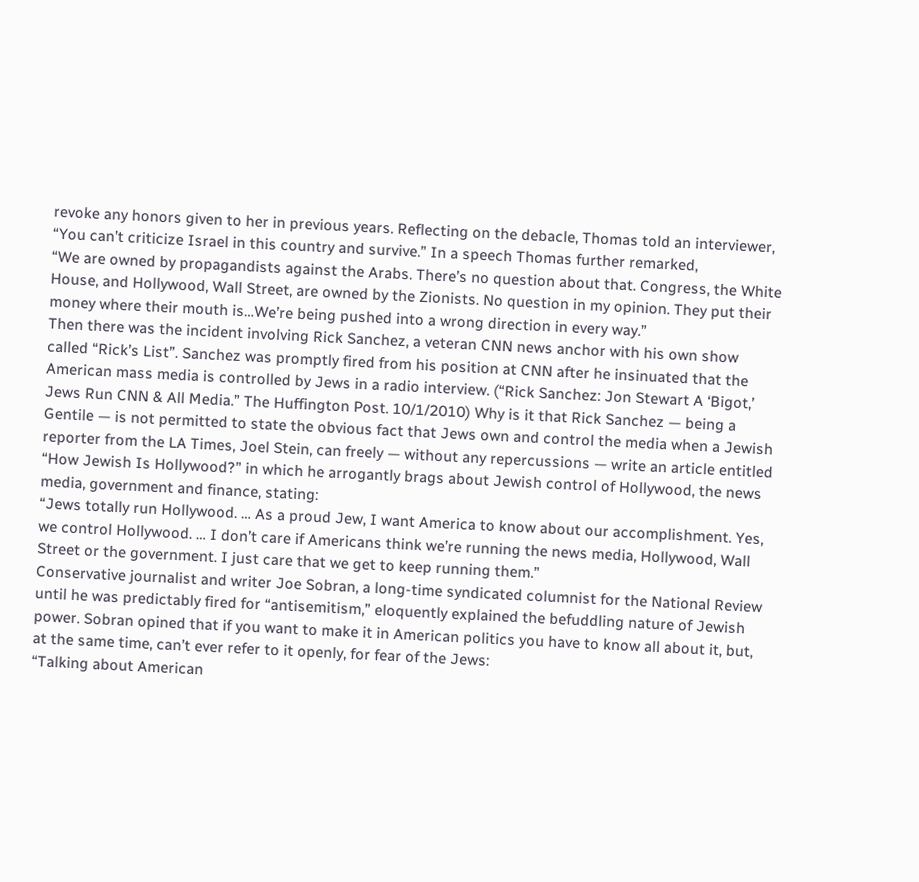revoke any honors given to her in previous years. Reflecting on the debacle, Thomas told an interviewer, “You can’t criticize Israel in this country and survive.” In a speech Thomas further remarked,
“We are owned by propagandists against the Arabs. There’s no question about that. Congress, the White House, and Hollywood, Wall Street, are owned by the Zionists. No question in my opinion. They put their money where their mouth is…We’re being pushed into a wrong direction in every way.”
Then there was the incident involving Rick Sanchez, a veteran CNN news anchor with his own show called “Rick’s List”. Sanchez was promptly fired from his position at CNN after he insinuated that the American mass media is controlled by Jews in a radio interview. (“Rick Sanchez: Jon Stewart A ‘Bigot,’ Jews Run CNN & All Media.” The Huffington Post. 10/1/2010) Why is it that Rick Sanchez — being a Gentile — is not permitted to state the obvious fact that Jews own and control the media when a Jewish reporter from the LA Times, Joel Stein, can freely — without any repercussions — write an article entitled “How Jewish Is Hollywood?” in which he arrogantly brags about Jewish control of Hollywood, the news media, government and finance, stating:
“Jews totally run Hollywood. … As a proud Jew, I want America to know about our accomplishment. Yes, we control Hollywood. … I don’t care if Americans think we’re running the news media, Hollywood, Wall Street or the government. I just care that we get to keep running them.”
Conservative journalist and writer Joe Sobran, a long-time syndicated columnist for the National Review until he was predictably fired for “antisemitism,” eloquently explained the befuddling nature of Jewish power. Sobran opined that if you want to make it in American politics you have to know all about it, but, at the same time, can’t ever refer to it openly, for fear of the Jews:
“Talking about American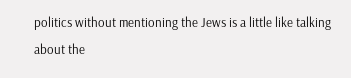politics without mentioning the Jews is a little like talking about the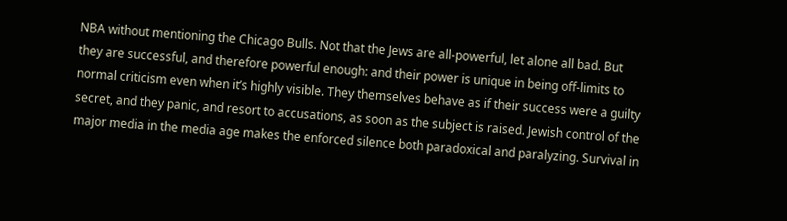NBA without mentioning the Chicago Bulls. Not that the Jews are all-powerful, let alone all bad. But they are successful, and therefore powerful enough: and their power is unique in being off-limits to normal criticism even when it’s highly visible. They themselves behave as if their success were a guilty secret, and they panic, and resort to accusations, as soon as the subject is raised. Jewish control of the major media in the media age makes the enforced silence both paradoxical and paralyzing. Survival in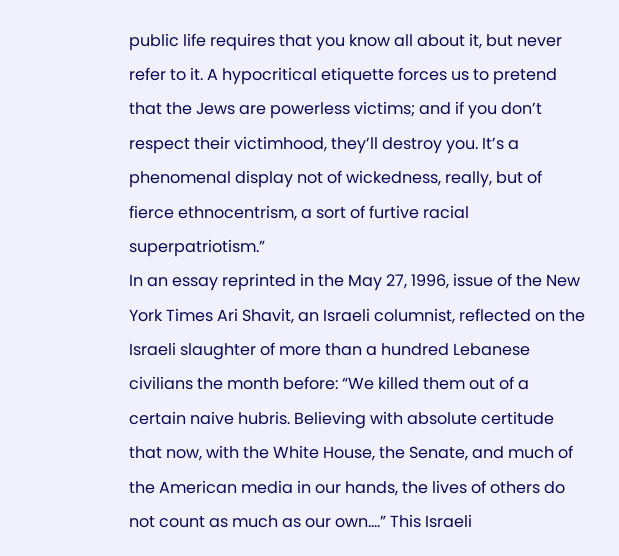public life requires that you know all about it, but never refer to it. A hypocritical etiquette forces us to pretend that the Jews are powerless victims; and if you don’t respect their victimhood, they’ll destroy you. It’s a phenomenal display not of wickedness, really, but of fierce ethnocentrism, a sort of furtive racial superpatriotism.”
In an essay reprinted in the May 27, 1996, issue of the New York Times Ari Shavit, an Israeli columnist, reflected on the Israeli slaughter of more than a hundred Lebanese civilians the month before: “We killed them out of a certain naive hubris. Believing with absolute certitude that now, with the White House, the Senate, and much of the American media in our hands, the lives of others do not count as much as our own….” This Israeli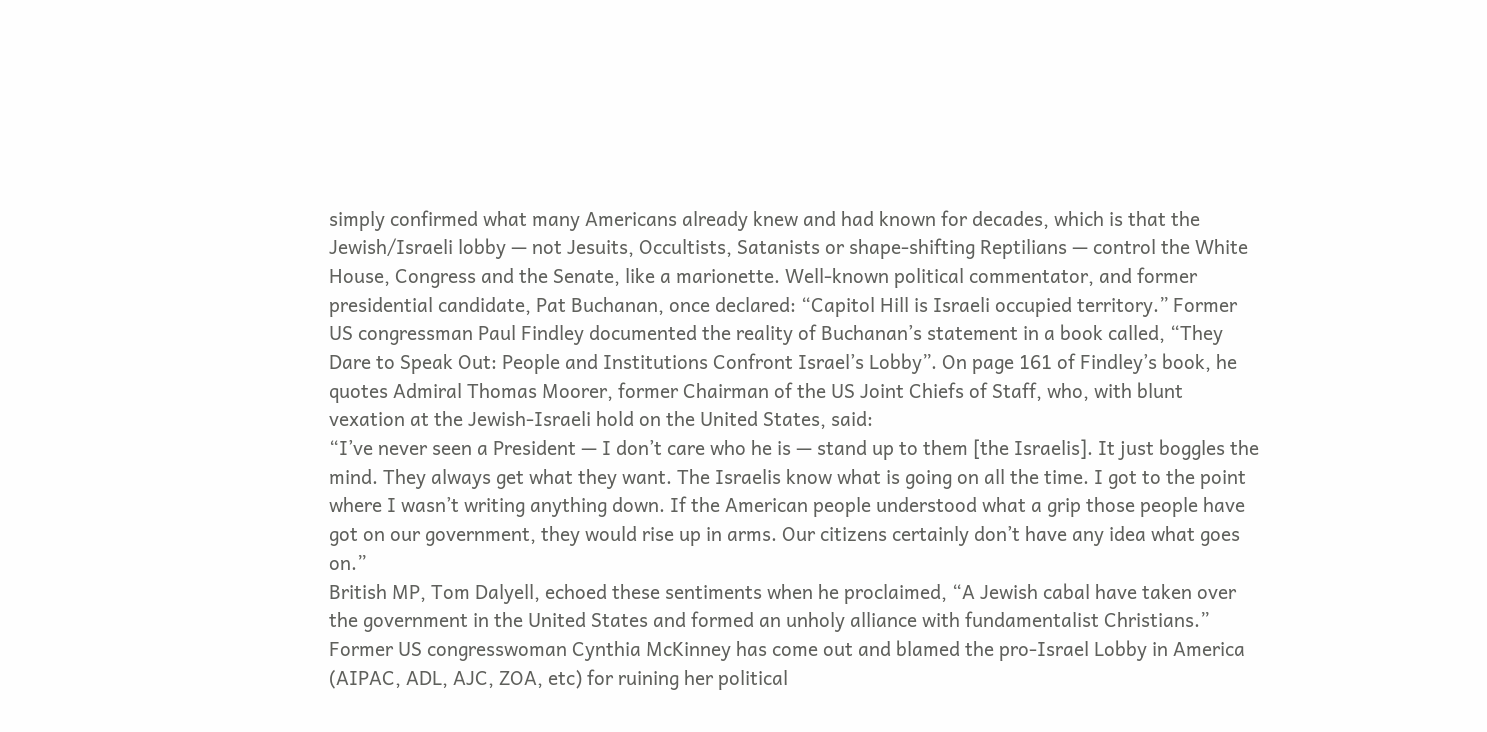simply confirmed what many Americans already knew and had known for decades, which is that the Jewish/Israeli lobby — not Jesuits, Occultists, Satanists or shape-shifting Reptilians — control the White House, Congress and the Senate, like a marionette. Well-known political commentator, and former presidential candidate, Pat Buchanan, once declared: “Capitol Hill is Israeli occupied territory.” Former US congressman Paul Findley documented the reality of Buchanan’s statement in a book called, “They Dare to Speak Out: People and Institutions Confront Israel’s Lobby”. On page 161 of Findley’s book, he quotes Admiral Thomas Moorer, former Chairman of the US Joint Chiefs of Staff, who, with blunt vexation at the Jewish-Israeli hold on the United States, said:
“I’ve never seen a President — I don’t care who he is — stand up to them [the Israelis]. It just boggles the mind. They always get what they want. The Israelis know what is going on all the time. I got to the point where I wasn’t writing anything down. If the American people understood what a grip those people have got on our government, they would rise up in arms. Our citizens certainly don’t have any idea what goes on.”
British MP, Tom Dalyell, echoed these sentiments when he proclaimed, “A Jewish cabal have taken over the government in the United States and formed an unholy alliance with fundamentalist Christians.” Former US congresswoman Cynthia McKinney has come out and blamed the pro-Israel Lobby in America (AIPAC, ADL, AJC, ZOA, etc) for ruining her political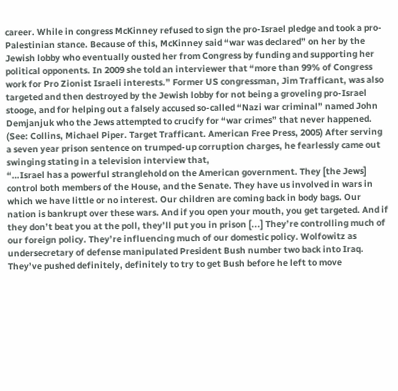career. While in congress McKinney refused to sign the pro-Israel pledge and took a pro-Palestinian stance. Because of this, McKinney said “war was declared” on her by the Jewish lobby who eventually ousted her from Congress by funding and supporting her political opponents. In 2009 she told an interviewer that “more than 99% of Congress work for Pro Zionist Israeli interests.” Former US congressman, Jim Trafficant, was also targeted and then destroyed by the Jewish lobby for not being a groveling pro-Israel stooge, and for helping out a falsely accused so-called “Nazi war criminal” named John Demjanjuk who the Jews attempted to crucify for “war crimes” that never happened. (See: Collins, Michael Piper. Target Trafficant. American Free Press, 2005) After serving a seven year prison sentence on trumped-up corruption charges, he fearlessly came out swinging stating in a television interview that,
“…Israel has a powerful stranglehold on the American government. They [the Jews] control both members of the House, and the Senate. They have us involved in wars in which we have little or no interest. Our children are coming back in body bags. Our nation is bankrupt over these wars. And if you open your mouth, you get targeted. And if they don’t beat you at the poll, they’ll put you in prison [...] They’re controlling much of our foreign policy. They’re influencing much of our domestic policy. Wolfowitz as undersecretary of defense manipulated President Bush number two back into Iraq. They’ve pushed definitely, definitely to try to get Bush before he left to move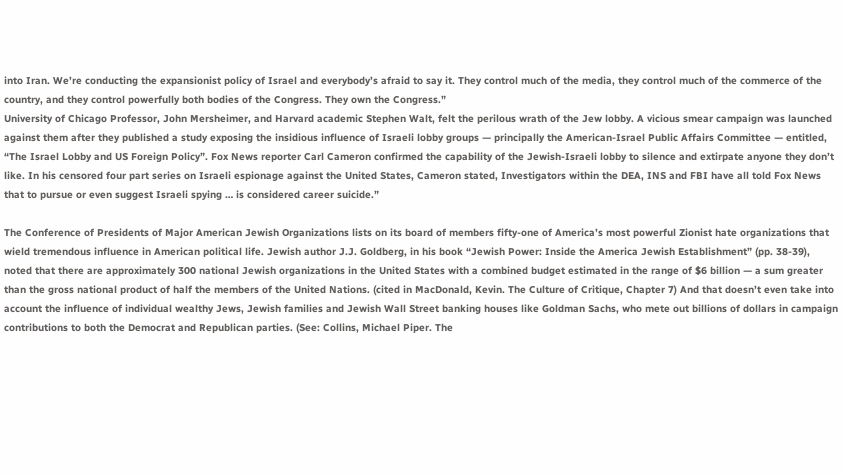into Iran. We’re conducting the expansionist policy of Israel and everybody’s afraid to say it. They control much of the media, they control much of the commerce of the country, and they control powerfully both bodies of the Congress. They own the Congress.”
University of Chicago Professor, John Mersheimer, and Harvard academic Stephen Walt, felt the perilous wrath of the Jew lobby. A vicious smear campaign was launched against them after they published a study exposing the insidious influence of Israeli lobby groups — principally the American-Israel Public Affairs Committee — entitled, “The Israel Lobby and US Foreign Policy”. Fox News reporter Carl Cameron confirmed the capability of the Jewish-Israeli lobby to silence and extirpate anyone they don’t like. In his censored four part series on Israeli espionage against the United States, Cameron stated, Investigators within the DEA, INS and FBI have all told Fox News that to pursue or even suggest Israeli spying … is considered career suicide.”

The Conference of Presidents of Major American Jewish Organizations lists on its board of members fifty-one of America’s most powerful Zionist hate organizations that wield tremendous influence in American political life. Jewish author J.J. Goldberg, in his book “Jewish Power: Inside the America Jewish Establishment” (pp. 38-39), noted that there are approximately 300 national Jewish organizations in the United States with a combined budget estimated in the range of $6 billion — a sum greater than the gross national product of half the members of the United Nations. (cited in MacDonald, Kevin. The Culture of Critique, Chapter 7) And that doesn’t even take into account the influence of individual wealthy Jews, Jewish families and Jewish Wall Street banking houses like Goldman Sachs, who mete out billions of dollars in campaign contributions to both the Democrat and Republican parties. (See: Collins, Michael Piper. The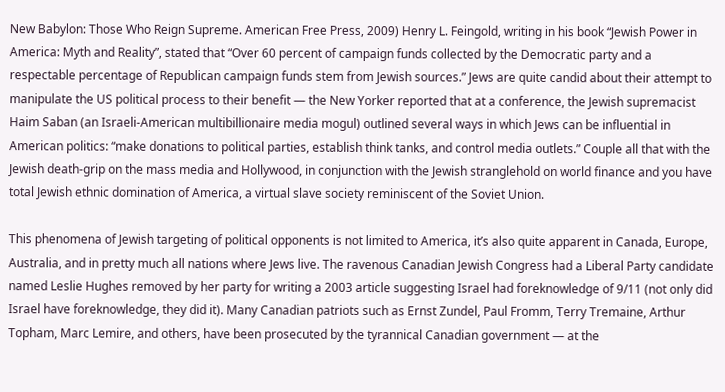New Babylon: Those Who Reign Supreme. American Free Press, 2009) Henry L. Feingold, writing in his book “Jewish Power in America: Myth and Reality”, stated that “Over 60 percent of campaign funds collected by the Democratic party and a respectable percentage of Republican campaign funds stem from Jewish sources.” Jews are quite candid about their attempt to manipulate the US political process to their benefit — the New Yorker reported that at a conference, the Jewish supremacist Haim Saban (an Israeli-American multibillionaire media mogul) outlined several ways in which Jews can be influential in American politics: “make donations to political parties, establish think tanks, and control media outlets.” Couple all that with the Jewish death-grip on the mass media and Hollywood, in conjunction with the Jewish stranglehold on world finance and you have total Jewish ethnic domination of America, a virtual slave society reminiscent of the Soviet Union.

This phenomena of Jewish targeting of political opponents is not limited to America, it’s also quite apparent in Canada, Europe, Australia, and in pretty much all nations where Jews live. The ravenous Canadian Jewish Congress had a Liberal Party candidate named Leslie Hughes removed by her party for writing a 2003 article suggesting Israel had foreknowledge of 9/11 (not only did Israel have foreknowledge, they did it). Many Canadian patriots such as Ernst Zundel, Paul Fromm, Terry Tremaine, Arthur Topham, Marc Lemire, and others, have been prosecuted by the tyrannical Canadian government — at the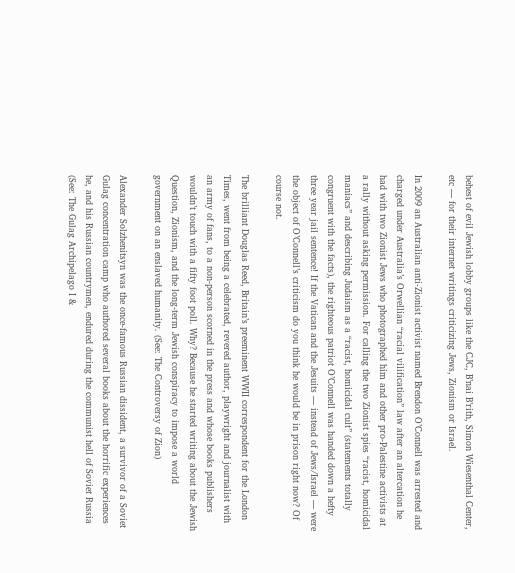behest of evil Jewish lobby groups like the CJC, B’nai B’rith, Simon Wiesenthal Center, etc — for their internet writings criticizing Jews, Zionism or Israel.

In 2009 an Australian anti-Zionist activist named Brendon O’Connell was arrested and charged under Australia’s Orwellian “racial vilification” law after an altercation he had with two Zionist Jews who photographed him and other pro-Palestine activists at a rally without asking permission. For calling the two Zionist spies “racist, homicidal maniacs” and describing Judaism as a “racist, homicidal cult” (statements totally congruent with the facts), the righteous patriot O’Connell was handed down a hefty three year jail sentence! If the Vatican and the Jesuits — instead of Jews/Israel — were the object of O’Connell’s criticism do you think he would be in prison right now? Of course not.

The brilliant Douglas Reed, Britain’s preeminent WWII correspondent for the London Times, went from being a celebrated, revered author, playwright and journalist with an army of fans, to a non-person scorned in the press and whose books publishers wouldn’t touch with a fifty foot poll. Why? Because he started writing about the Jewish Question, Zionism, and the long-term Jewish conspiracy to impose a world government on an enslaved humanity. (See: The Controversy of Zion)

Alexander Solzhenitsyn was the once-famous Russian dissident, a survivor of a Soviet Gulag concentration camp who authored several books about the horrific experiences he, and his Russian countrymen, endured during the communist hell of Soviet Russia (See: The Gulag Archipelago I &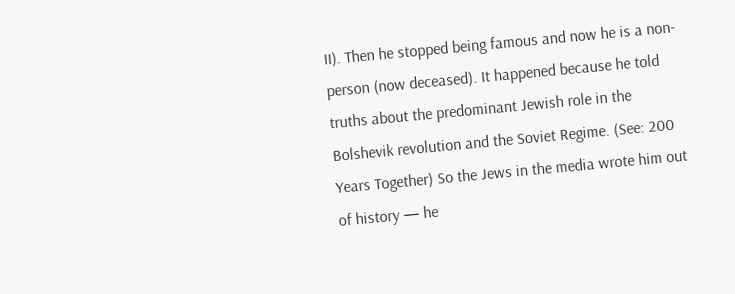II). Then he stopped being famous and now he is a non-person (now deceased). It happened because he told truths about the predominant Jewish role in the Bolshevik revolution and the Soviet Regime. (See: 200 Years Together) So the Jews in the media wrote him out of history — he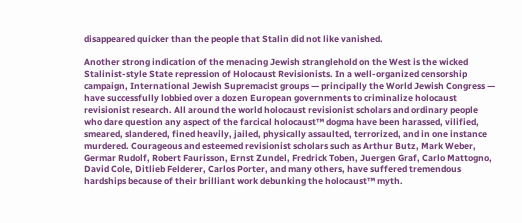disappeared quicker than the people that Stalin did not like vanished.

Another strong indication of the menacing Jewish stranglehold on the West is the wicked Stalinist-style State repression of Holocaust Revisionists. In a well-organized censorship campaign, International Jewish Supremacist groups — principally the World Jewish Congress — have successfully lobbied over a dozen European governments to criminalize holocaust revisionist research. All around the world holocaust revisionist scholars and ordinary people who dare question any aspect of the farcical holocaust™ dogma have been harassed, vilified, smeared, slandered, fined heavily, jailed, physically assaulted, terrorized, and in one instance murdered. Courageous and esteemed revisionist scholars such as Arthur Butz, Mark Weber, Germar Rudolf, Robert Faurisson, Ernst Zundel, Fredrick Toben, Juergen Graf, Carlo Mattogno, David Cole, Ditlieb Felderer, Carlos Porter, and many others, have suffered tremendous hardships because of their brilliant work debunking the holocaust™ myth.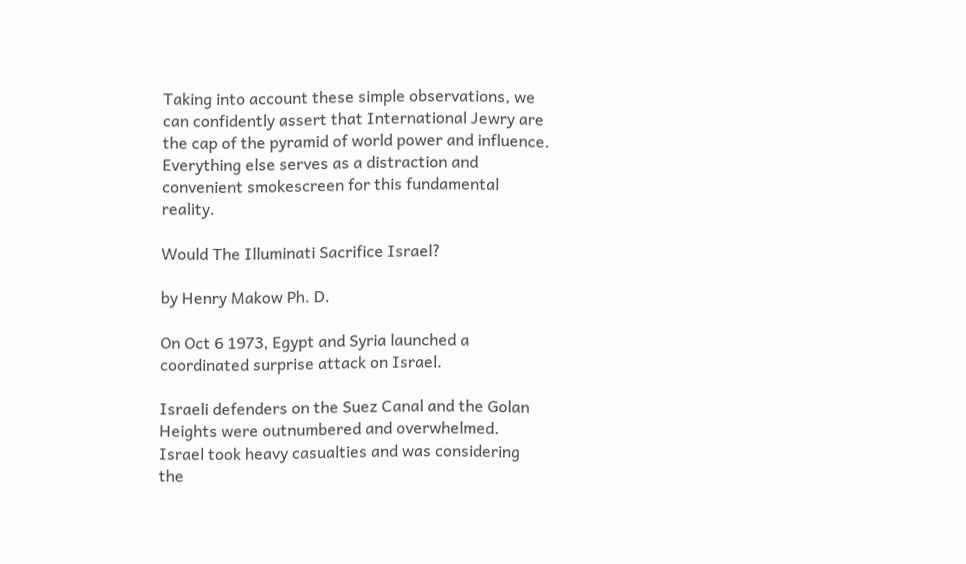Taking into account these simple observations, we can confidently assert that International Jewry are the cap of the pyramid of world power and influence. Everything else serves as a distraction and convenient smokescreen for this fundamental reality.

Would The Illuminati Sacrifice Israel?

by Henry Makow Ph. D.

On Oct 6 1973, Egypt and Syria launched a coordinated surprise attack on Israel.

Israeli defenders on the Suez Canal and the Golan Heights were outnumbered and overwhelmed. Israel took heavy casualties and was considering the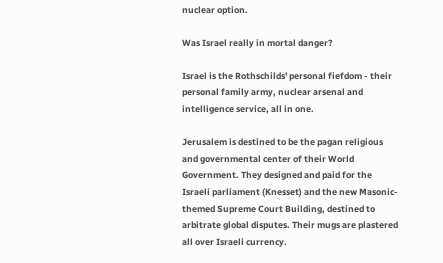nuclear option.

Was Israel really in mortal danger?

Israel is the Rothschilds' personal fiefdom - their personal family army, nuclear arsenal and intelligence service, all in one.

Jerusalem is destined to be the pagan religious and governmental center of their World Government. They designed and paid for the Israeli parliament (Knesset) and the new Masonic-themed Supreme Court Building, destined to arbitrate global disputes. Their mugs are plastered all over Israeli currency.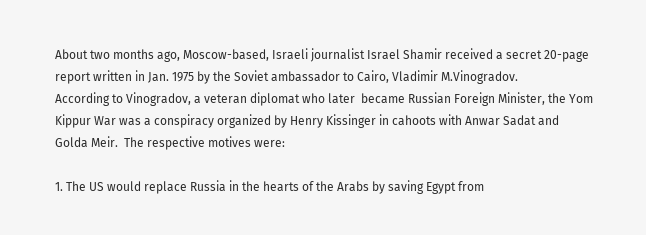About two months ago, Moscow-based, Israeli journalist Israel Shamir received a secret 20-page report written in Jan. 1975 by the Soviet ambassador to Cairo, Vladimir M.Vinogradov.
According to Vinogradov, a veteran diplomat who later  became Russian Foreign Minister, the Yom Kippur War was a conspiracy organized by Henry Kissinger in cahoots with Anwar Sadat and Golda Meir.  The respective motives were:

1. The US would replace Russia in the hearts of the Arabs by saving Egypt from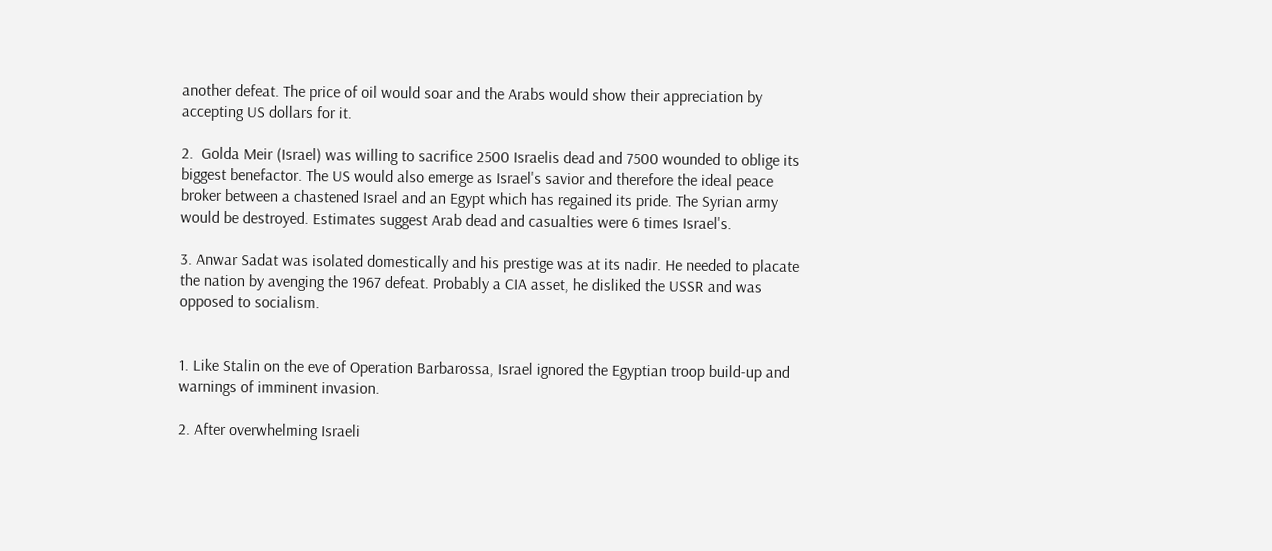another defeat. The price of oil would soar and the Arabs would show their appreciation by accepting US dollars for it.

2.  Golda Meir (Israel) was willing to sacrifice 2500 Israelis dead and 7500 wounded to oblige its biggest benefactor. The US would also emerge as Israel's savior and therefore the ideal peace broker between a chastened Israel and an Egypt which has regained its pride. The Syrian army would be destroyed. Estimates suggest Arab dead and casualties were 6 times Israel's.

3. Anwar Sadat was isolated domestically and his prestige was at its nadir. He needed to placate the nation by avenging the 1967 defeat. Probably a CIA asset, he disliked the USSR and was opposed to socialism.


1. Like Stalin on the eve of Operation Barbarossa, Israel ignored the Egyptian troop build-up and warnings of imminent invasion.

2. After overwhelming Israeli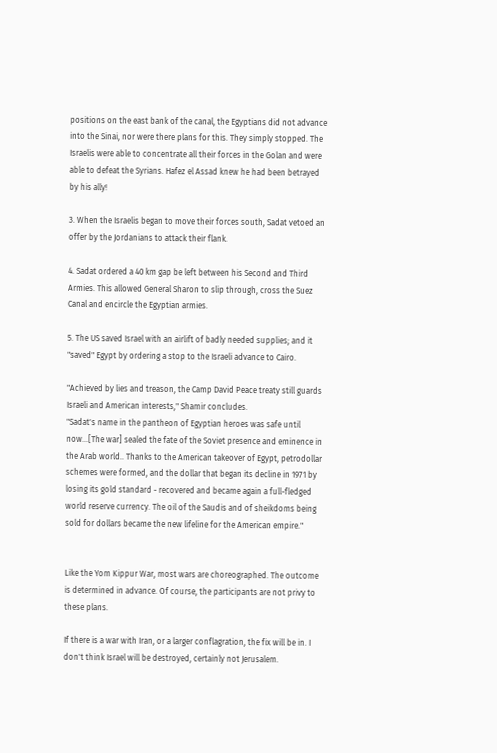positions on the east bank of the canal, the Egyptians did not advance into the Sinai, nor were there plans for this. They simply stopped. The Israelis were able to concentrate all their forces in the Golan and were able to defeat the Syrians. Hafez el Assad knew he had been betrayed by his ally!

3. When the Israelis began to move their forces south, Sadat vetoed an offer by the Jordanians to attack their flank.

4. Sadat ordered a 40 km gap be left between his Second and Third Armies. This allowed General Sharon to slip through, cross the Suez Canal and encircle the Egyptian armies.

5. The US saved Israel with an airlift of badly needed supplies; and it "saved" Egypt by ordering a stop to the Israeli advance to Cairo.

"Achieved by lies and treason, the Camp David Peace treaty still guards Israeli and American interests," Shamir concludes.
"Sadat's name in the pantheon of Egyptian heroes was safe until now...[The war] sealed the fate of the Soviet presence and eminence in the Arab world.. Thanks to the American takeover of Egypt, petrodollar schemes were formed, and the dollar that began its decline in 1971 by losing its gold standard - recovered and became again a full-fledged world reserve currency. The oil of the Saudis and of sheikdoms being sold for dollars became the new lifeline for the American empire."


Like the Yom Kippur War, most wars are choreographed. The outcome is determined in advance. Of course, the participants are not privy to these plans.

If there is a war with Iran, or a larger conflagration, the fix will be in. I don't think Israel will be destroyed, certainly not Jerusalem.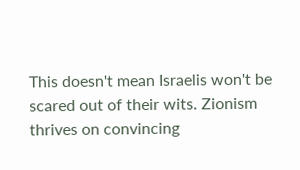This doesn't mean Israelis won't be scared out of their wits. Zionism thrives on convincing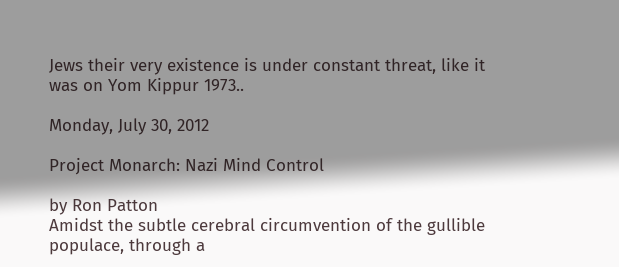Jews their very existence is under constant threat, like it was on Yom Kippur 1973..

Monday, July 30, 2012

Project Monarch: Nazi Mind Control

by Ron Patton
Amidst the subtle cerebral circumvention of the gullible populace, through a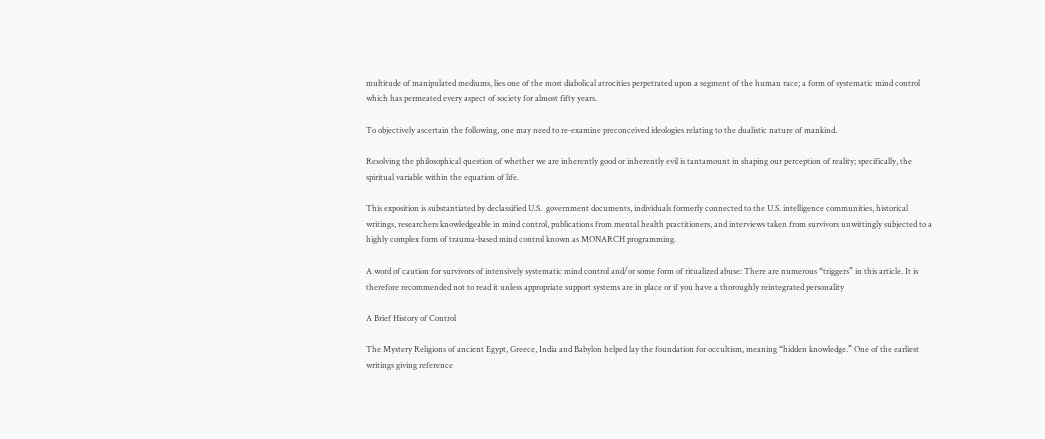multitude of manipulated mediums, lies one of the most diabolical atrocities perpetrated upon a segment of the human race; a form of systematic mind control which has permeated every aspect of society for almost fifty years.

To objectively ascertain the following, one may need to re-examine preconceived ideologies relating to the dualistic nature of mankind.

Resolving the philosophical question of whether we are inherently good or inherently evil is tantamount in shaping our perception of reality; specifically, the spiritual variable within the equation of life.

This exposition is substantiated by declassified U.S.  government documents, individuals formerly connected to the U.S. intelligence communities, historical writings, researchers knowledgeable in mind control, publications from mental health practitioners, and interviews taken from survivors unwittingly subjected to a highly complex form of trauma-based mind control known as MONARCH programming.

A word of caution for survivors of intensively systematic mind control and/or some form of ritualized abuse: There are numerous “triggers” in this article. It is therefore recommended not to read it unless appropriate support systems are in place or if you have a thoroughly reintegrated personality

A Brief History of Control

The Mystery Religions of ancient Egypt, Greece, India and Babylon helped lay the foundation for occultism, meaning “hidden knowledge.” One of the earliest writings giving reference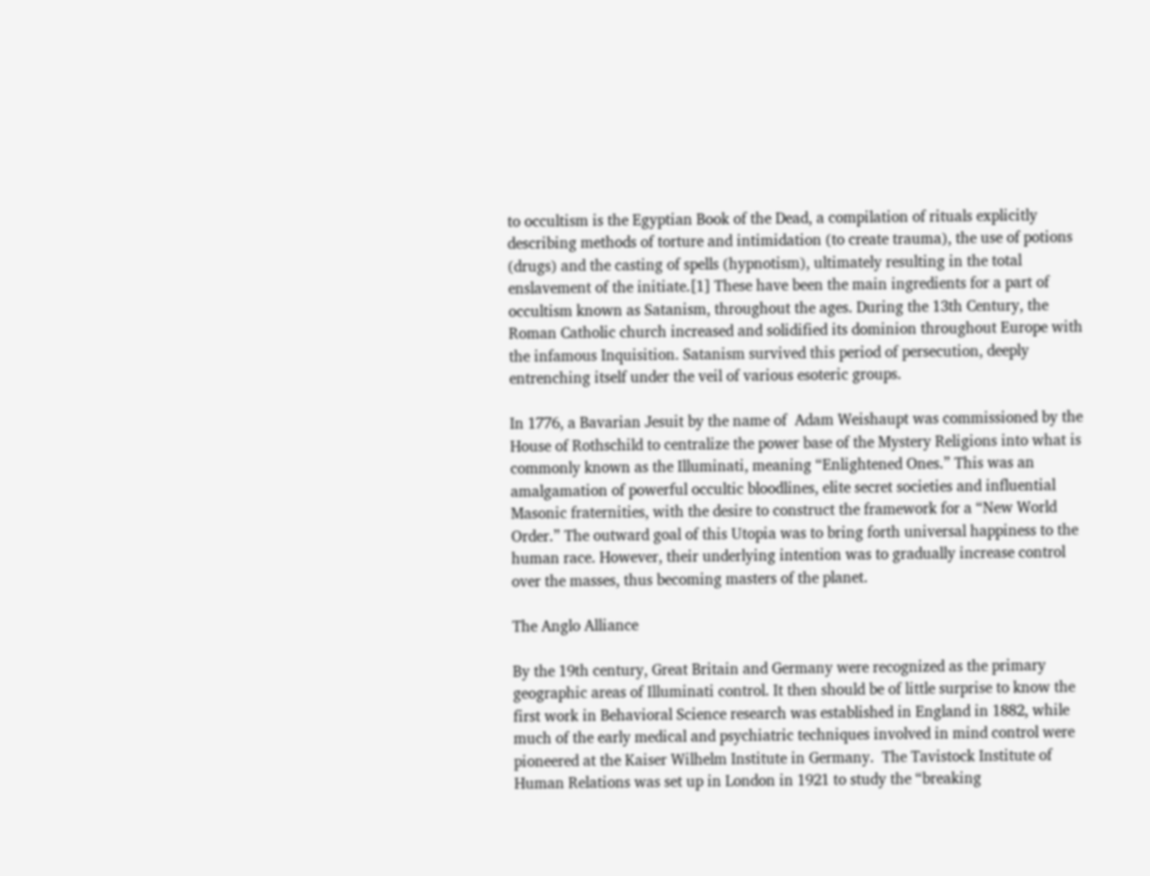to occultism is the Egyptian Book of the Dead, a compilation of rituals explicitly describing methods of torture and intimidation (to create trauma), the use of potions (drugs) and the casting of spells (hypnotism), ultimately resulting in the total enslavement of the initiate.[1] These have been the main ingredients for a part of occultism known as Satanism, throughout the ages. During the 13th Century, the Roman Catholic church increased and solidified its dominion throughout Europe with the infamous Inquisition. Satanism survived this period of persecution, deeply entrenching itself under the veil of various esoteric groups.

In 1776, a Bavarian Jesuit by the name of  Adam Weishaupt was commissioned by the House of Rothschild to centralize the power base of the Mystery Religions into what is commonly known as the Illuminati, meaning “Enlightened Ones.” This was an amalgamation of powerful occultic bloodlines, elite secret societies and influential Masonic fraternities, with the desire to construct the framework for a “New World Order.” The outward goal of this Utopia was to bring forth universal happiness to the human race. However, their underlying intention was to gradually increase control over the masses, thus becoming masters of the planet.

The Anglo Alliance

By the 19th century, Great Britain and Germany were recognized as the primary geographic areas of Illuminati control. It then should be of little surprise to know the first work in Behavioral Science research was established in England in 1882, while much of the early medical and psychiatric techniques involved in mind control were pioneered at the Kaiser Wilhelm Institute in Germany.  The Tavistock Institute of Human Relations was set up in London in 1921 to study the “breaking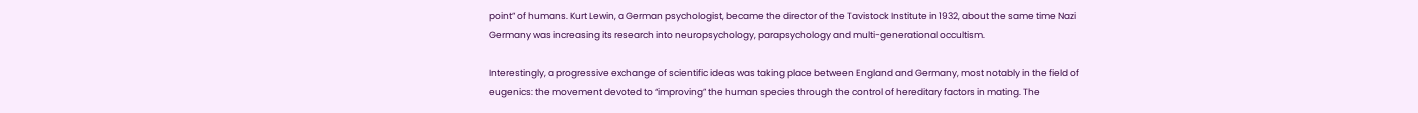point” of humans. Kurt Lewin, a German psychologist, became the director of the Tavistock Institute in 1932, about the same time Nazi Germany was increasing its research into neuropsychology, parapsychology and multi-generational occultism.

Interestingly, a progressive exchange of scientific ideas was taking place between England and Germany, most notably in the field of eugenics: the movement devoted to “improving” the human species through the control of hereditary factors in mating. The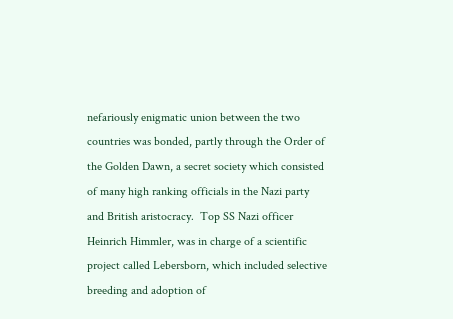nefariously enigmatic union between the two countries was bonded, partly through the Order of the Golden Dawn, a secret society which consisted of many high ranking officials in the Nazi party and British aristocracy.  Top SS Nazi officer Heinrich Himmler, was in charge of a scientific project called Lebersborn, which included selective breeding and adoption of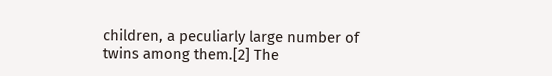children, a peculiarly large number of twins among them.[2] The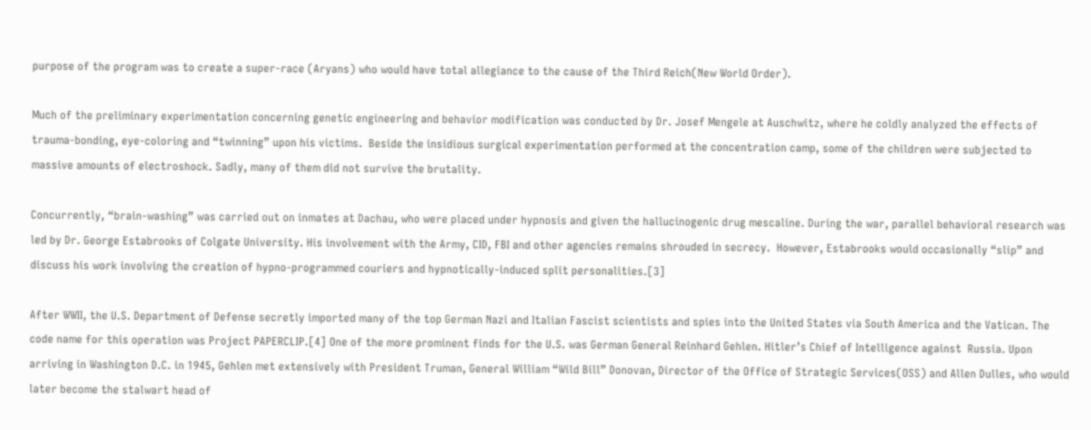purpose of the program was to create a super-race (Aryans) who would have total allegiance to the cause of the Third Reich(New World Order).

Much of the preliminary experimentation concerning genetic engineering and behavior modification was conducted by Dr. Josef Mengele at Auschwitz, where he coldly analyzed the effects of trauma-bonding, eye-coloring and “twinning” upon his victims.  Beside the insidious surgical experimentation performed at the concentration camp, some of the children were subjected to massive amounts of electroshock. Sadly, many of them did not survive the brutality.

Concurrently, “brain-washing” was carried out on inmates at Dachau, who were placed under hypnosis and given the hallucinogenic drug mescaline. During the war, parallel behavioral research was led by Dr. George Estabrooks of Colgate University. His involvement with the Army, CID, FBI and other agencies remains shrouded in secrecy.  However, Estabrooks would occasionally “slip” and discuss his work involving the creation of hypno-programmed couriers and hypnotically-induced split personalities.[3]

After WWII, the U.S. Department of Defense secretly imported many of the top German Nazi and Italian Fascist scientists and spies into the United States via South America and the Vatican. The code name for this operation was Project PAPERCLIP.[4] One of the more prominent finds for the U.S. was German General Reinhard Gehlen. Hitler’s Chief of Intelligence against  Russia. Upon arriving in Washington D.C. in 1945, Gehlen met extensively with President Truman, General William “Wild Bill” Donovan, Director of the Office of Strategic Services(OSS) and Allen Dulles, who would later become the stalwart head of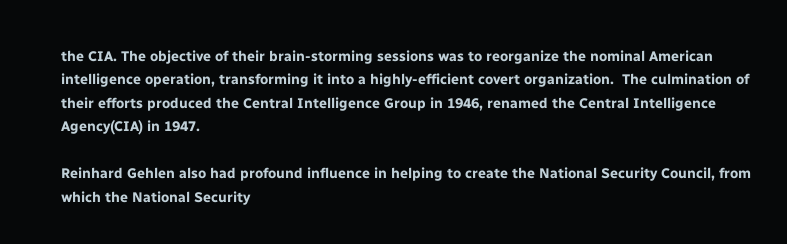the CIA. The objective of their brain-storming sessions was to reorganize the nominal American intelligence operation, transforming it into a highly-efficient covert organization.  The culmination of their efforts produced the Central Intelligence Group in 1946, renamed the Central Intelligence Agency(CIA) in 1947.

Reinhard Gehlen also had profound influence in helping to create the National Security Council, from which the National Security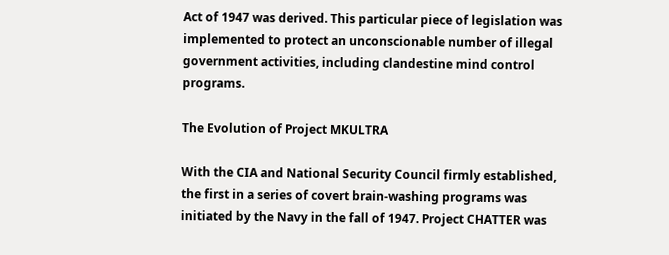Act of 1947 was derived. This particular piece of legislation was implemented to protect an unconscionable number of illegal government activities, including clandestine mind control programs.

The Evolution of Project MKULTRA

With the CIA and National Security Council firmly established, the first in a series of covert brain-washing programs was initiated by the Navy in the fall of 1947. Project CHATTER was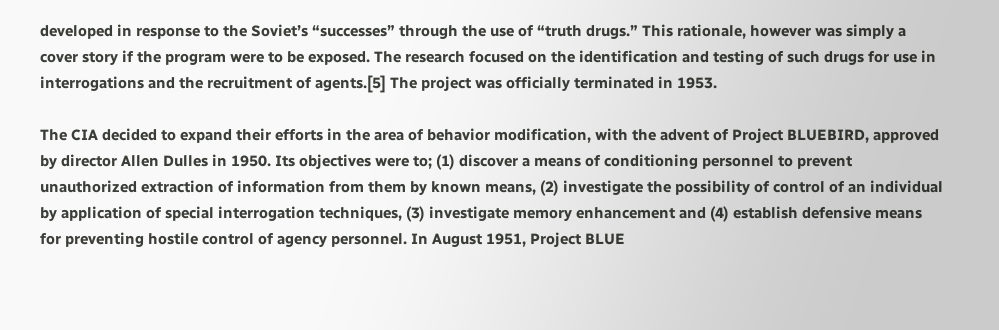developed in response to the Soviet’s “successes” through the use of “truth drugs.” This rationale, however was simply a cover story if the program were to be exposed. The research focused on the identification and testing of such drugs for use in interrogations and the recruitment of agents.[5] The project was officially terminated in 1953.

The CIA decided to expand their efforts in the area of behavior modification, with the advent of Project BLUEBIRD, approved by director Allen Dulles in 1950. Its objectives were to; (1) discover a means of conditioning personnel to prevent unauthorized extraction of information from them by known means, (2) investigate the possibility of control of an individual by application of special interrogation techniques, (3) investigate memory enhancement and (4) establish defensive means for preventing hostile control of agency personnel. In August 1951, Project BLUE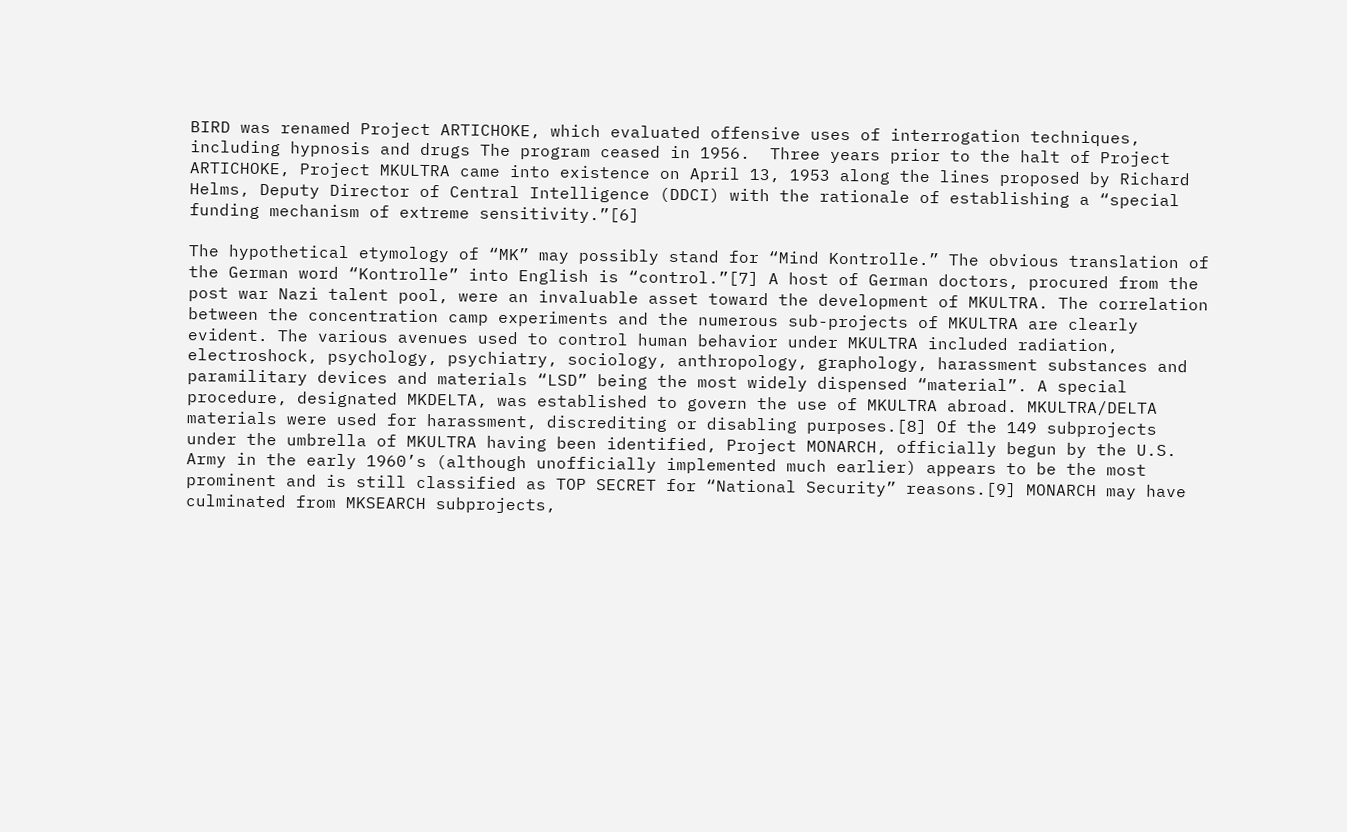BIRD was renamed Project ARTICHOKE, which evaluated offensive uses of interrogation techniques, including hypnosis and drugs The program ceased in 1956.  Three years prior to the halt of Project ARTICHOKE, Project MKULTRA came into existence on April 13, 1953 along the lines proposed by Richard Helms, Deputy Director of Central Intelligence (DDCI) with the rationale of establishing a “special funding mechanism of extreme sensitivity.”[6]

The hypothetical etymology of “MK” may possibly stand for “Mind Kontrolle.” The obvious translation of the German word “Kontrolle” into English is “control.”[7] A host of German doctors, procured from the post war Nazi talent pool, were an invaluable asset toward the development of MKULTRA. The correlation between the concentration camp experiments and the numerous sub-projects of MKULTRA are clearly evident. The various avenues used to control human behavior under MKULTRA included radiation, electroshock, psychology, psychiatry, sociology, anthropology, graphology, harassment substances and paramilitary devices and materials “LSD” being the most widely dispensed “material”. A special procedure, designated MKDELTA, was established to govern the use of MKULTRA abroad. MKULTRA/DELTA materials were used for harassment, discrediting or disabling purposes.[8] Of the 149 subprojects under the umbrella of MKULTRA having been identified, Project MONARCH, officially begun by the U.S. Army in the early 1960’s (although unofficially implemented much earlier) appears to be the most prominent and is still classified as TOP SECRET for “National Security” reasons.[9] MONARCH may have culminated from MKSEARCH subprojects,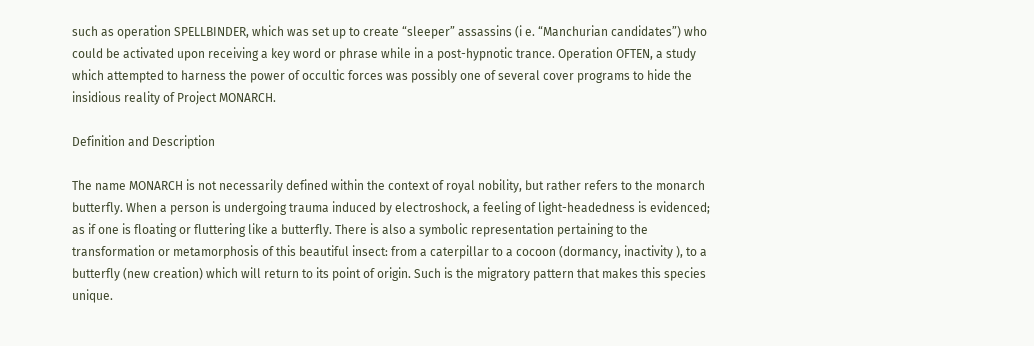such as operation SPELLBINDER, which was set up to create “sleeper” assassins (i e. “Manchurian candidates”) who could be activated upon receiving a key word or phrase while in a post-hypnotic trance. Operation OFTEN, a study which attempted to harness the power of occultic forces was possibly one of several cover programs to hide the insidious reality of Project MONARCH.

Definition and Description

The name MONARCH is not necessarily defined within the context of royal nobility, but rather refers to the monarch butterfly. When a person is undergoing trauma induced by electroshock, a feeling of light-headedness is evidenced; as if one is floating or fluttering like a butterfly. There is also a symbolic representation pertaining to the transformation or metamorphosis of this beautiful insect: from a caterpillar to a cocoon (dormancy, inactivity ), to a butterfly (new creation) which will return to its point of origin. Such is the migratory pattern that makes this species unique.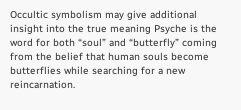Occultic symbolism may give additional insight into the true meaning Psyche is the word for both “soul” and “butterfly” coming from the belief that human souls become butterflies while searching for a new reincarnation.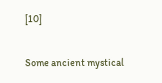[10]

Some ancient mystical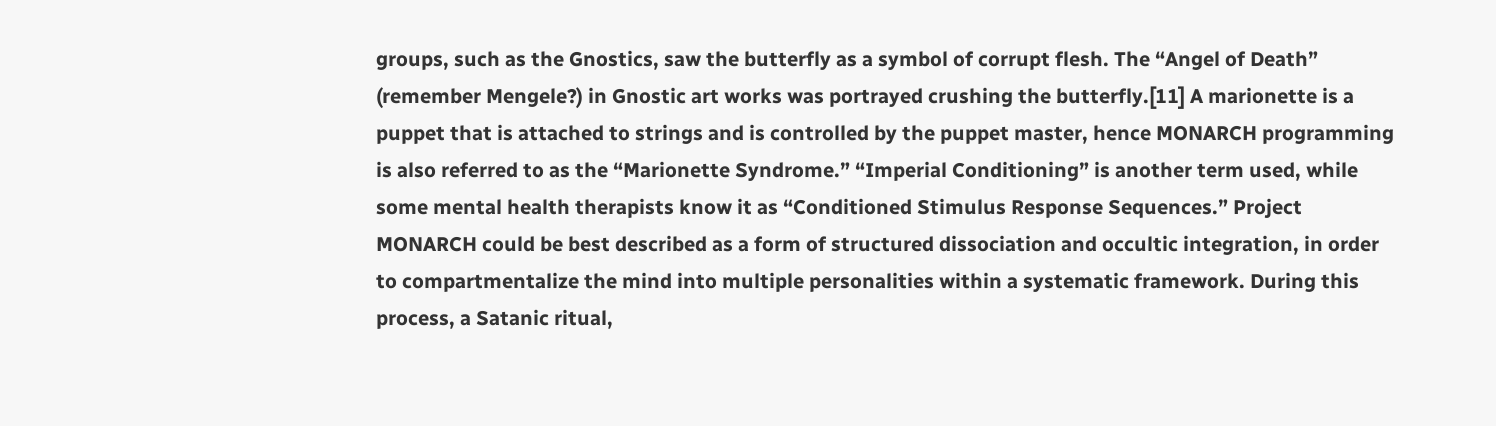groups, such as the Gnostics, saw the butterfly as a symbol of corrupt flesh. The “Angel of Death” (remember Mengele?) in Gnostic art works was portrayed crushing the butterfly.[11] A marionette is a puppet that is attached to strings and is controlled by the puppet master, hence MONARCH programming is also referred to as the “Marionette Syndrome.” “Imperial Conditioning” is another term used, while some mental health therapists know it as “Conditioned Stimulus Response Sequences.” Project MONARCH could be best described as a form of structured dissociation and occultic integration, in order to compartmentalize the mind into multiple personalities within a systematic framework. During this process, a Satanic ritual,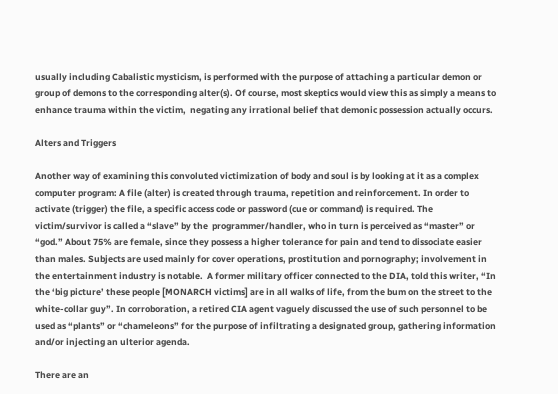usually including Cabalistic mysticism, is performed with the purpose of attaching a particular demon or group of demons to the corresponding alter(s). Of course, most skeptics would view this as simply a means to enhance trauma within the victim,  negating any irrational belief that demonic possession actually occurs.

Alters and Triggers

Another way of examining this convoluted victimization of body and soul is by looking at it as a complex computer program: A file (alter) is created through trauma, repetition and reinforcement. In order to activate (trigger) the file, a specific access code or password (cue or command) is required. The victim/survivor is called a “slave” by the  programmer/handler, who in turn is perceived as “master” or “god.” About 75% are female, since they possess a higher tolerance for pain and tend to dissociate easier than males. Subjects are used mainly for cover operations, prostitution and pornography; involvement in the entertainment industry is notable.  A former military officer connected to the DIA, told this writer, “In the ‘big picture’ these people [MONARCH victims] are in all walks of life, from the bum on the street to the white-collar guy”. In corroboration, a retired CIA agent vaguely discussed the use of such personnel to be used as “plants” or “chameleons” for the purpose of infiltrating a designated group, gathering information and/or injecting an ulterior agenda.

There are an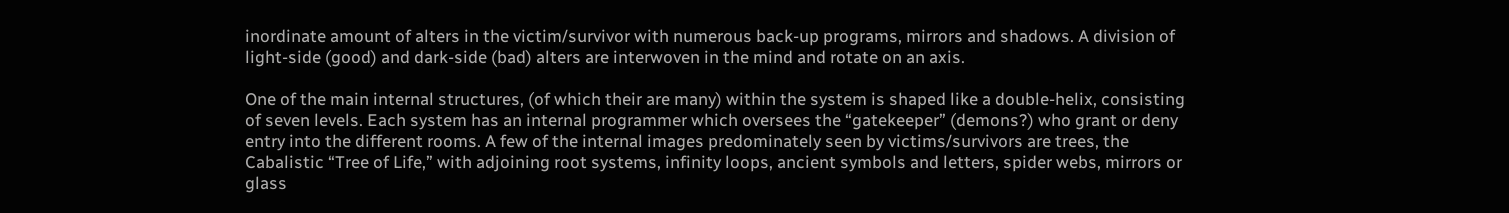inordinate amount of alters in the victim/survivor with numerous back-up programs, mirrors and shadows. A division of light-side (good) and dark-side (bad) alters are interwoven in the mind and rotate on an axis.

One of the main internal structures, (of which their are many) within the system is shaped like a double-helix, consisting of seven levels. Each system has an internal programmer which oversees the “gatekeeper” (demons?) who grant or deny entry into the different rooms. A few of the internal images predominately seen by victims/survivors are trees, the Cabalistic “Tree of Life,” with adjoining root systems, infinity loops, ancient symbols and letters, spider webs, mirrors or glass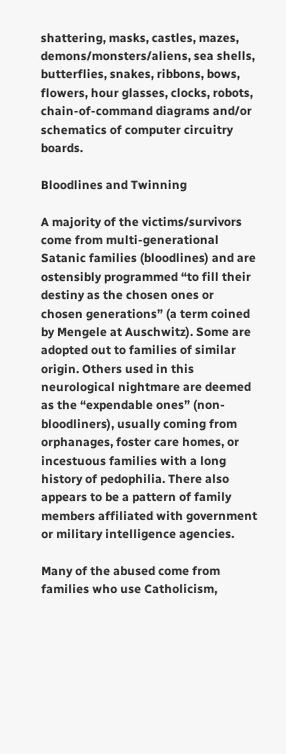shattering, masks, castles, mazes, demons/monsters/aliens, sea shells, butterflies, snakes, ribbons, bows, flowers, hour glasses, clocks, robots, chain-of-command diagrams and/or schematics of computer circuitry boards.

Bloodlines and Twinning

A majority of the victims/survivors come from multi-generational Satanic families (bloodlines) and are ostensibly programmed “to fill their destiny as the chosen ones or chosen generations” (a term coined by Mengele at Auschwitz). Some are adopted out to families of similar origin. Others used in this neurological nightmare are deemed as the “expendable ones” (non-bloodliners), usually coming from orphanages, foster care homes, or incestuous families with a long history of pedophilia. There also appears to be a pattern of family members affiliated with government or military intelligence agencies.

Many of the abused come from families who use Catholicism,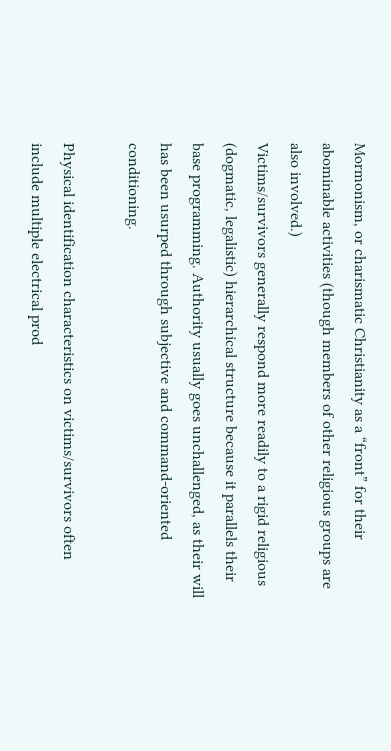Mormonism, or charismatic Christianity as a “front” for their abominable activities (though members of other religious groups are also involved.)
Victims/survivors generally respond more readily to a rigid religious (dogmatic, legalistic) hierarchical structure because it parallels their base programming. Authority usually goes unchallenged, as their will has been usurped through subjective and command-oriented conditioning.

Physical identification characteristics on victims/survivors often include multiple electrical prod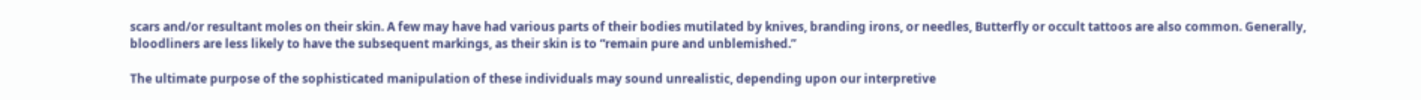scars and/or resultant moles on their skin. A few may have had various parts of their bodies mutilated by knives, branding irons, or needles, Butterfly or occult tattoos are also common. Generally, bloodliners are less likely to have the subsequent markings, as their skin is to “remain pure and unblemished.”

The ultimate purpose of the sophisticated manipulation of these individuals may sound unrealistic, depending upon our interpretive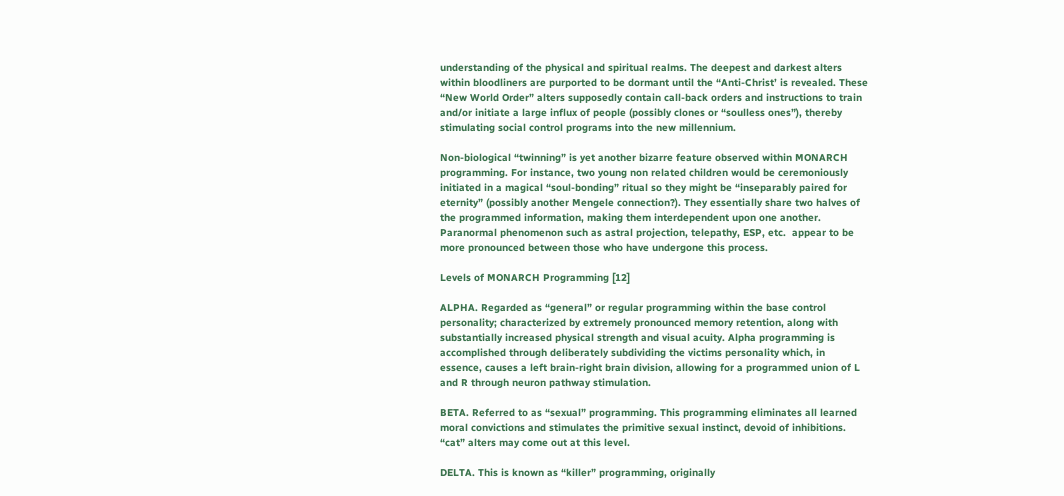understanding of the physical and spiritual realms. The deepest and darkest alters within bloodliners are purported to be dormant until the “Anti-Christ’ is revealed. These “New World Order” alters supposedly contain call-back orders and instructions to train and/or initiate a large influx of people (possibly clones or “soulless ones”), thereby stimulating social control programs into the new millennium.

Non-biological “twinning” is yet another bizarre feature observed within MONARCH programming. For instance, two young non related children would be ceremoniously initiated in a magical “soul-bonding” ritual so they might be “inseparably paired for eternity” (possibly another Mengele connection?). They essentially share two halves of the programmed information, making them interdependent upon one another. Paranormal phenomenon such as astral projection, telepathy, ESP, etc.  appear to be more pronounced between those who have undergone this process.

Levels of MONARCH Programming [12]

ALPHA. Regarded as “general” or regular programming within the base control personality; characterized by extremely pronounced memory retention, along with substantially increased physical strength and visual acuity. Alpha programming is accomplished through deliberately subdividing the victims personality which, in essence, causes a left brain-right brain division, allowing for a programmed union of L and R through neuron pathway stimulation.

BETA. Referred to as “sexual” programming. This programming eliminates all learned moral convictions and stimulates the primitive sexual instinct, devoid of inhibitions. “cat” alters may come out at this level.

DELTA. This is known as “killer” programming, originally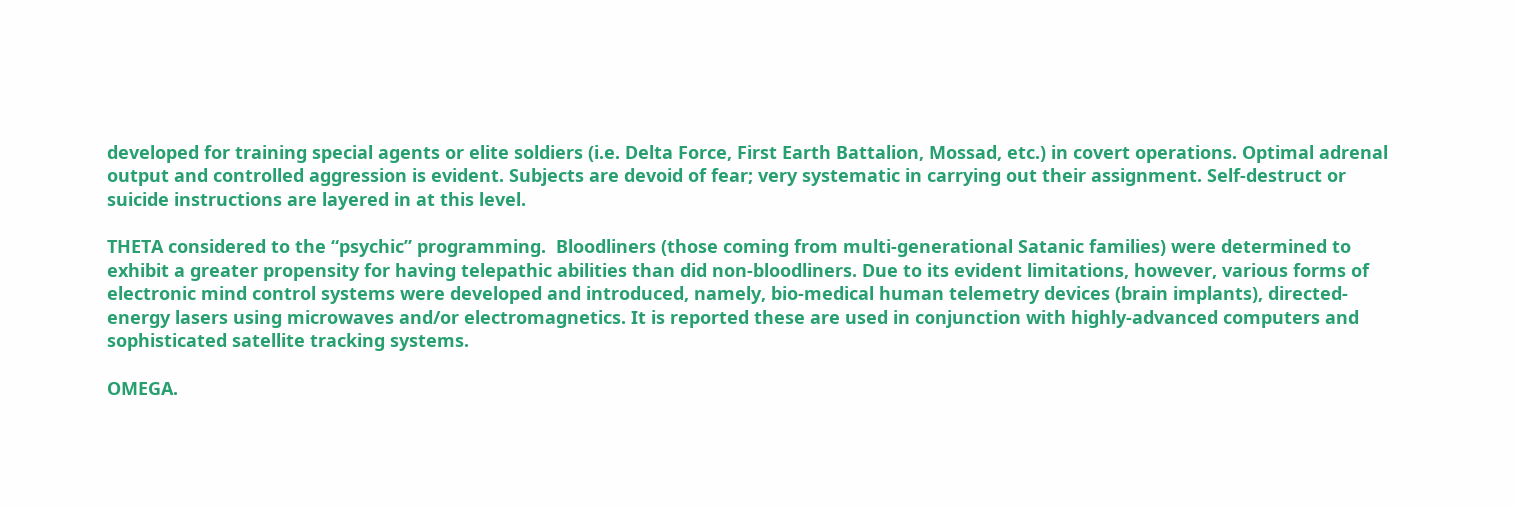developed for training special agents or elite soldiers (i.e. Delta Force, First Earth Battalion, Mossad, etc.) in covert operations. Optimal adrenal output and controlled aggression is evident. Subjects are devoid of fear; very systematic in carrying out their assignment. Self-destruct or suicide instructions are layered in at this level.

THETA considered to the “psychic” programming.  Bloodliners (those coming from multi-generational Satanic families) were determined to exhibit a greater propensity for having telepathic abilities than did non-bloodliners. Due to its evident limitations, however, various forms of electronic mind control systems were developed and introduced, namely, bio-medical human telemetry devices (brain implants), directed-energy lasers using microwaves and/or electromagnetics. It is reported these are used in conjunction with highly-advanced computers and sophisticated satellite tracking systems.

OMEGA.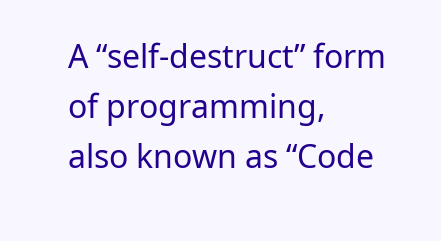A “self-destruct” form of programming, also known as “Code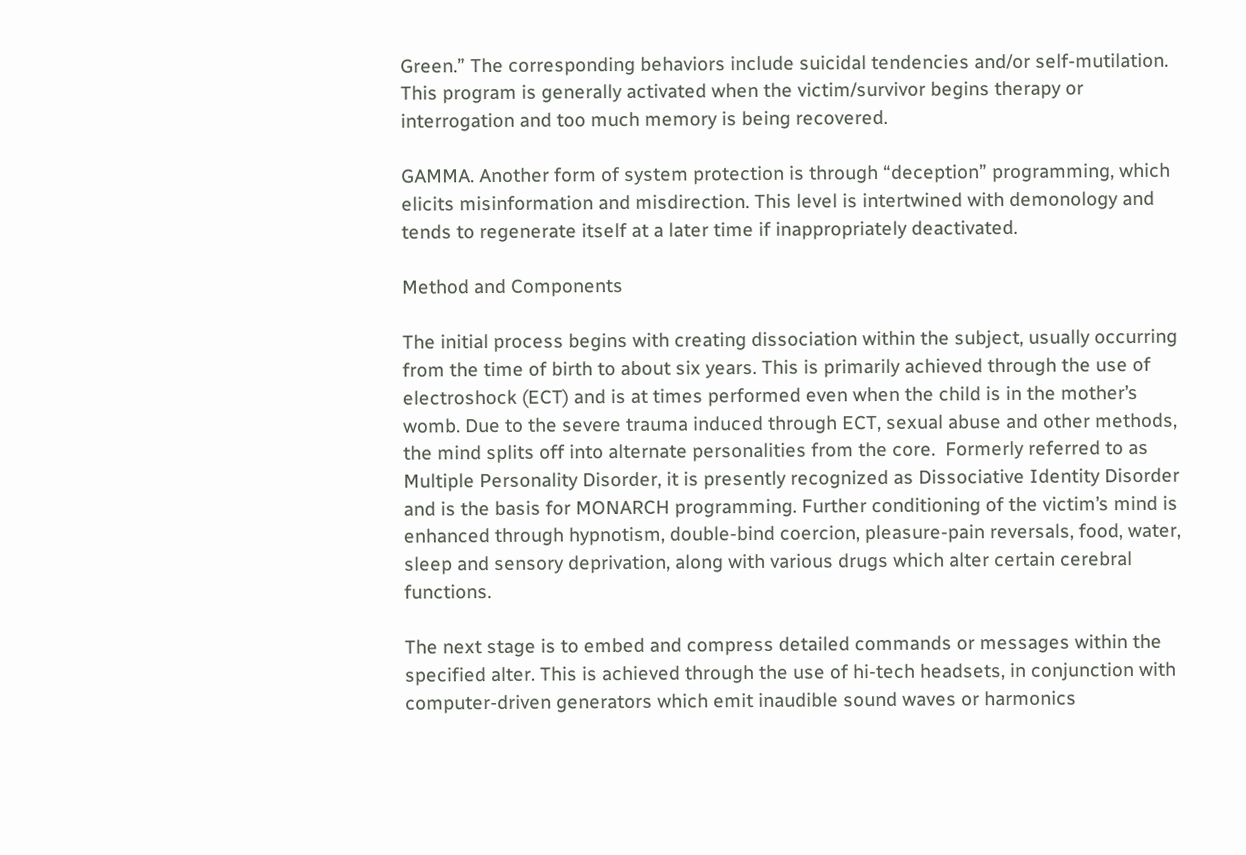Green.” The corresponding behaviors include suicidal tendencies and/or self-mutilation. This program is generally activated when the victim/survivor begins therapy or interrogation and too much memory is being recovered.

GAMMA. Another form of system protection is through “deception” programming, which elicits misinformation and misdirection. This level is intertwined with demonology and tends to regenerate itself at a later time if inappropriately deactivated.

Method and Components

The initial process begins with creating dissociation within the subject, usually occurring from the time of birth to about six years. This is primarily achieved through the use of electroshock (ECT) and is at times performed even when the child is in the mother’s womb. Due to the severe trauma induced through ECT, sexual abuse and other methods, the mind splits off into alternate personalities from the core.  Formerly referred to as Multiple Personality Disorder, it is presently recognized as Dissociative Identity Disorder and is the basis for MONARCH programming. Further conditioning of the victim’s mind is enhanced through hypnotism, double-bind coercion, pleasure-pain reversals, food, water, sleep and sensory deprivation, along with various drugs which alter certain cerebral functions.

The next stage is to embed and compress detailed commands or messages within the specified alter. This is achieved through the use of hi-tech headsets, in conjunction with computer-driven generators which emit inaudible sound waves or harmonics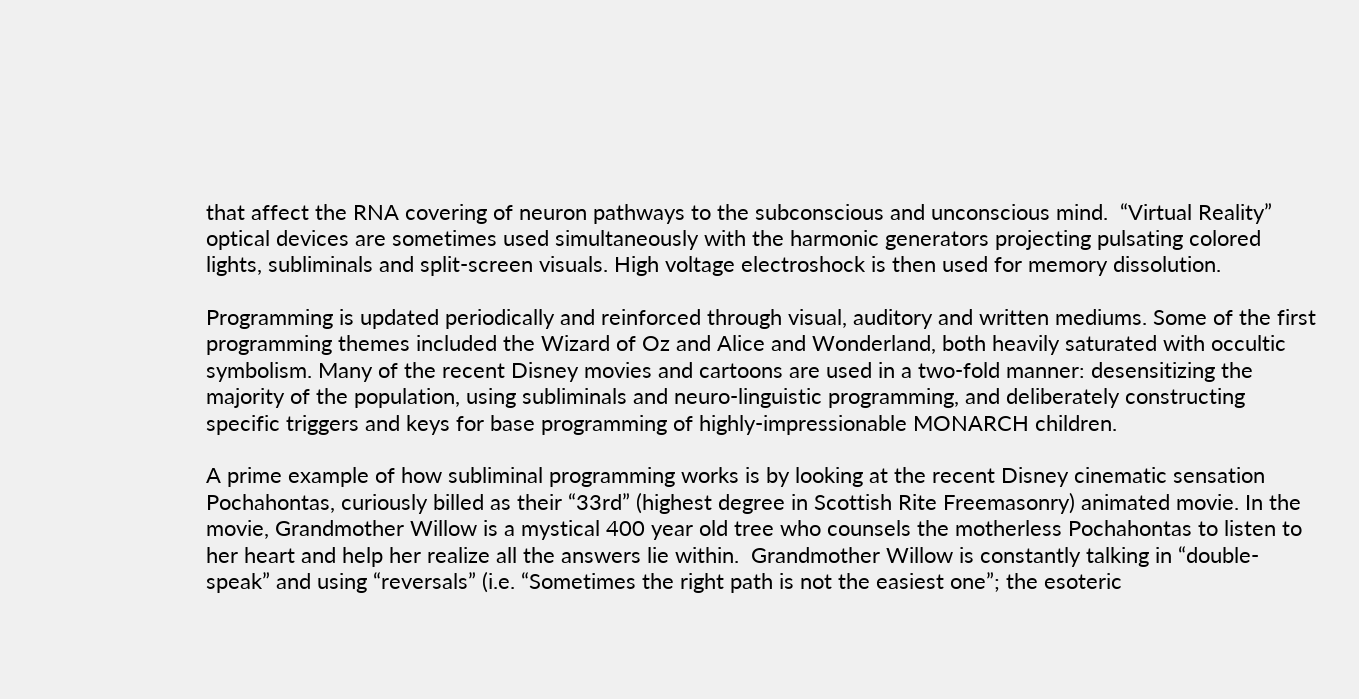that affect the RNA covering of neuron pathways to the subconscious and unconscious mind.  “Virtual Reality” optical devices are sometimes used simultaneously with the harmonic generators projecting pulsating colored lights, subliminals and split-screen visuals. High voltage electroshock is then used for memory dissolution.

Programming is updated periodically and reinforced through visual, auditory and written mediums. Some of the first programming themes included the Wizard of Oz and Alice and Wonderland, both heavily saturated with occultic symbolism. Many of the recent Disney movies and cartoons are used in a two-fold manner: desensitizing the majority of the population, using subliminals and neuro-linguistic programming, and deliberately constructing specific triggers and keys for base programming of highly-impressionable MONARCH children.

A prime example of how subliminal programming works is by looking at the recent Disney cinematic sensation Pochahontas, curiously billed as their “33rd” (highest degree in Scottish Rite Freemasonry) animated movie. In the movie, Grandmother Willow is a mystical 400 year old tree who counsels the motherless Pochahontas to listen to her heart and help her realize all the answers lie within.  Grandmother Willow is constantly talking in “double-speak” and using “reversals” (i.e. “Sometimes the right path is not the easiest one”; the esoteric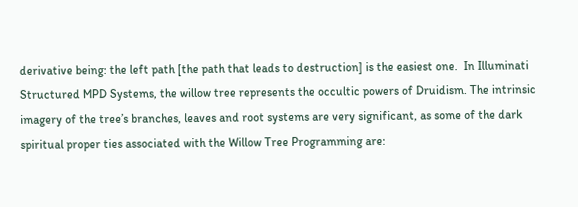derivative being: the left path [the path that leads to destruction] is the easiest one.  In Illuminati Structured MPD Systems, the willow tree represents the occultic powers of Druidism. The intrinsic imagery of the tree’s branches, leaves and root systems are very significant, as some of the dark spiritual proper ties associated with the Willow Tree Programming are: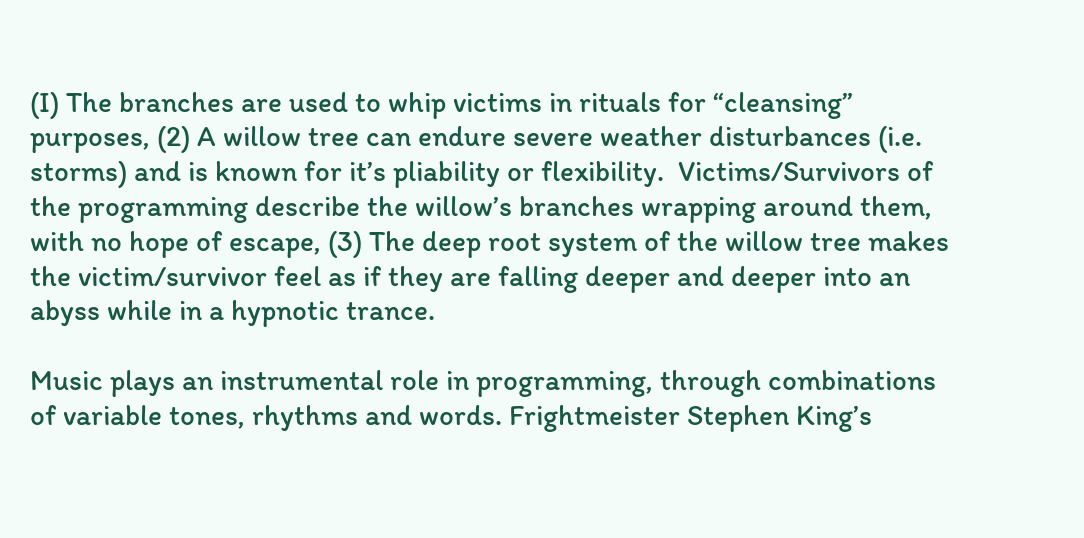(I) The branches are used to whip victims in rituals for “cleansing” purposes, (2) A willow tree can endure severe weather disturbances (i.e. storms) and is known for it’s pliability or flexibility.  Victims/Survivors of the programming describe the willow’s branches wrapping around them, with no hope of escape, (3) The deep root system of the willow tree makes the victim/survivor feel as if they are falling deeper and deeper into an abyss while in a hypnotic trance.

Music plays an instrumental role in programming, through combinations of variable tones, rhythms and words. Frightmeister Stephen King’s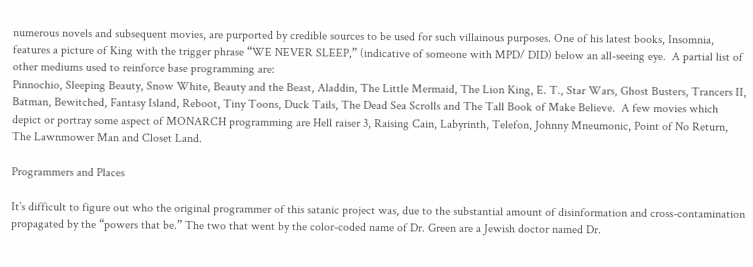numerous novels and subsequent movies, are purported by credible sources to be used for such villainous purposes. One of his latest books, Insomnia, features a picture of King with the trigger phrase “WE NEVER SLEEP,” (indicative of someone with MPD/ DID) below an all-seeing eye.  A partial list of other mediums used to reinforce base programming are:
Pinnochio, Sleeping Beauty, Snow White, Beauty and the Beast, Aladdin, The Little Mermaid, The Lion King, E. T., Star Wars, Ghost Busters, Trancers II, Batman, Bewitched, Fantasy Island, Reboot, Tiny Toons, Duck Tails, The Dead Sea Scrolls and The Tall Book of Make Believe.  A few movies which depict or portray some aspect of MONARCH programming are Hell raiser 3, Raising Cain, Labyrinth, Telefon, Johnny Mneumonic, Point of No Return, The Lawnmower Man and Closet Land.

Programmers and Places

It’s difficult to figure out who the original programmer of this satanic project was, due to the substantial amount of disinformation and cross-contamination propagated by the “powers that be.” The two that went by the color-coded name of Dr. Green are a Jewish doctor named Dr.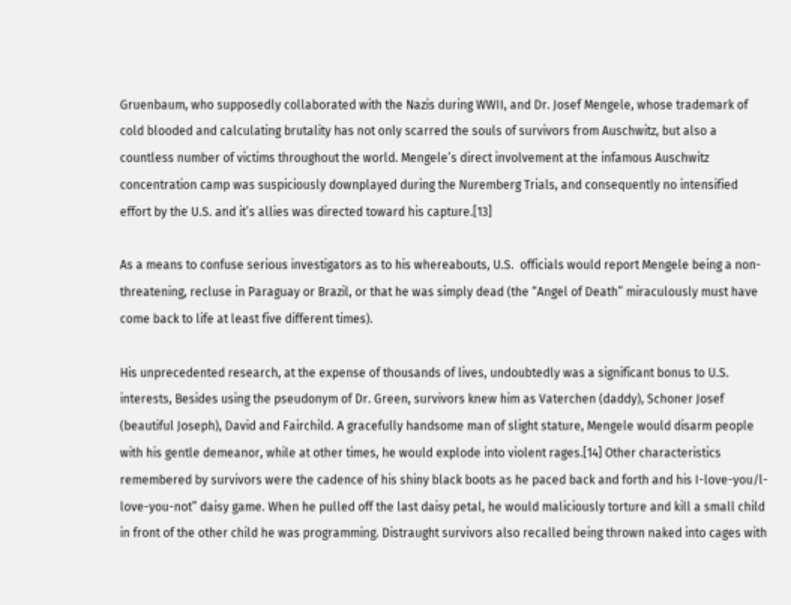Gruenbaum, who supposedly collaborated with the Nazis during WWII, and Dr. Josef Mengele, whose trademark of cold blooded and calculating brutality has not only scarred the souls of survivors from Auschwitz, but also a countless number of victims throughout the world. Mengele’s direct involvement at the infamous Auschwitz concentration camp was suspiciously downplayed during the Nuremberg Trials, and consequently no intensified effort by the U.S. and it’s allies was directed toward his capture.[13]

As a means to confuse serious investigators as to his whereabouts, U.S.  officials would report Mengele being a non-threatening, recluse in Paraguay or Brazil, or that he was simply dead (the “Angel of Death” miraculously must have come back to life at least five different times).

His unprecedented research, at the expense of thousands of lives, undoubtedly was a significant bonus to U.S. interests, Besides using the pseudonym of Dr. Green, survivors knew him as Vaterchen (daddy), Schoner Josef (beautiful Joseph), David and Fairchild. A gracefully handsome man of slight stature, Mengele would disarm people with his gentle demeanor, while at other times, he would explode into violent rages.[14] Other characteristics remembered by survivors were the cadence of his shiny black boots as he paced back and forth and his I-love-you/l-love-you-not” daisy game. When he pulled off the last daisy petal, he would maliciously torture and kill a small child in front of the other child he was programming. Distraught survivors also recalled being thrown naked into cages with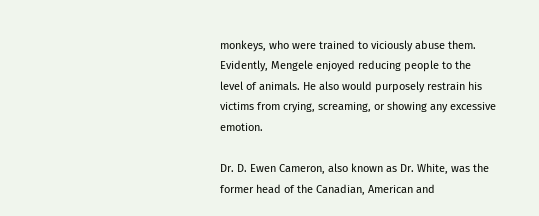monkeys, who were trained to viciously abuse them.  Evidently, Mengele enjoyed reducing people to the level of animals. He also would purposely restrain his victims from crying, screaming, or showing any excessive emotion.

Dr. D. Ewen Cameron, also known as Dr. White, was the former head of the Canadian, American and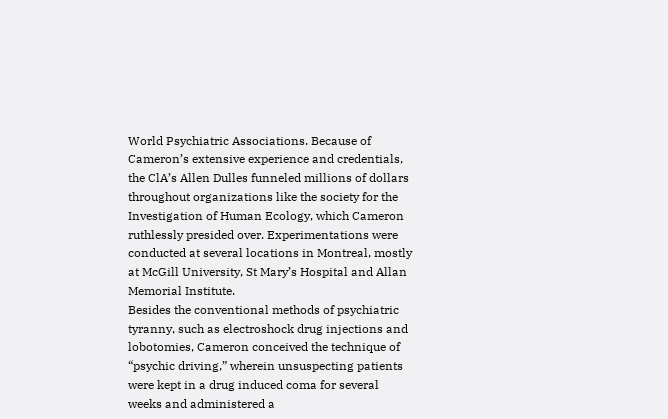World Psychiatric Associations. Because of Cameron’s extensive experience and credentials, the ClA’s Allen Dulles funneled millions of dollars throughout organizations like the society for the Investigation of Human Ecology, which Cameron ruthlessly presided over. Experimentations were conducted at several locations in Montreal, mostly at McGill University, St Mary’s Hospital and Allan Memorial Institute.
Besides the conventional methods of psychiatric tyranny, such as electroshock drug injections and lobotomies, Cameron conceived the technique of “psychic driving,” wherein unsuspecting patients were kept in a drug induced coma for several weeks and administered a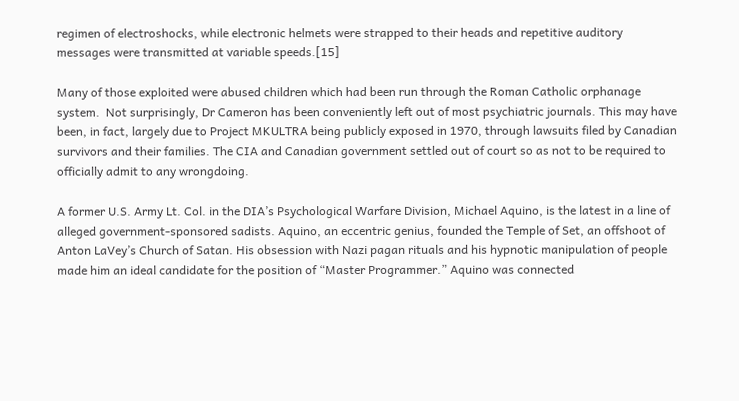regimen of electroshocks, while electronic helmets were strapped to their heads and repetitive auditory messages were transmitted at variable speeds.[15]

Many of those exploited were abused children which had been run through the Roman Catholic orphanage system.  Not surprisingly, Dr Cameron has been conveniently left out of most psychiatric journals. This may have been, in fact, largely due to Project MKULTRA being publicly exposed in 1970, through lawsuits filed by Canadian survivors and their families. The CIA and Canadian government settled out of court so as not to be required to officially admit to any wrongdoing.

A former U.S. Army Lt. Col. in the DIA’s Psychological Warfare Division, Michael Aquino, is the latest in a line of alleged government-sponsored sadists. Aquino, an eccentric genius, founded the Temple of Set, an offshoot of Anton LaVey’s Church of Satan. His obsession with Nazi pagan rituals and his hypnotic manipulation of people made him an ideal candidate for the position of “Master Programmer.” Aquino was connected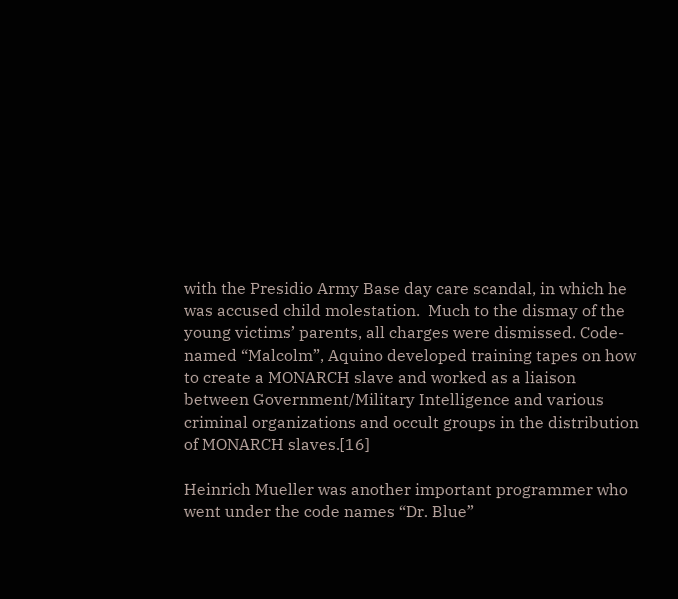with the Presidio Army Base day care scandal, in which he was accused child molestation.  Much to the dismay of the young victims’ parents, all charges were dismissed. Code-named “Malcolm”, Aquino developed training tapes on how to create a MONARCH slave and worked as a liaison between Government/Military Intelligence and various criminal organizations and occult groups in the distribution of MONARCH slaves.[16]

Heinrich Mueller was another important programmer who went under the code names “Dr. Blue”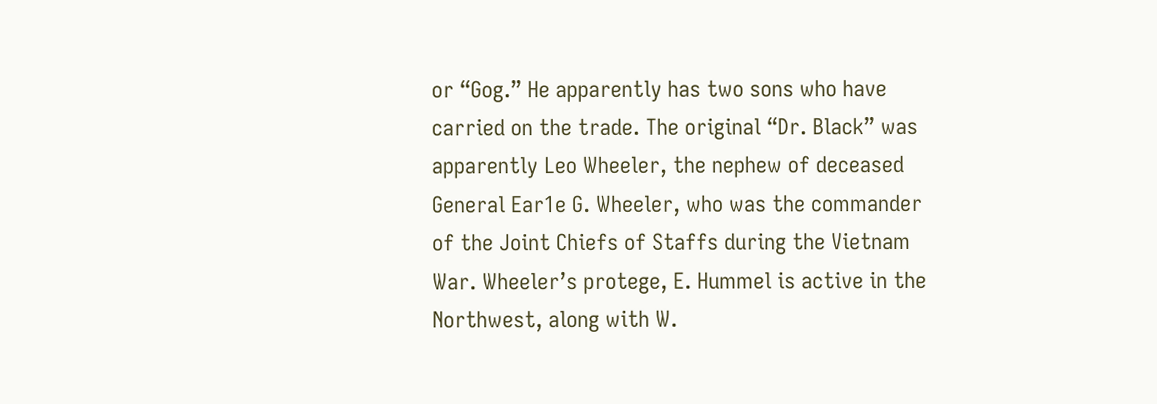or “Gog.” He apparently has two sons who have carried on the trade. The original “Dr. Black” was apparently Leo Wheeler, the nephew of deceased General Ear1e G. Wheeler, who was the commander of the Joint Chiefs of Staffs during the Vietnam War. Wheeler’s protege, E. Hummel is active in the Northwest, along with W.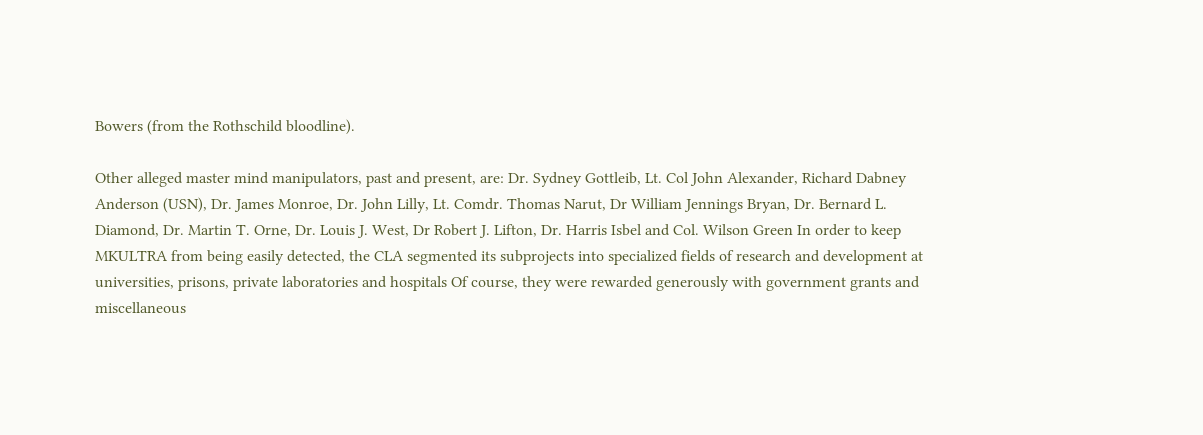Bowers (from the Rothschild bloodline).

Other alleged master mind manipulators, past and present, are: Dr. Sydney Gottleib, Lt. Col John Alexander, Richard Dabney Anderson (USN), Dr. James Monroe, Dr. John Lilly, Lt. Comdr. Thomas Narut, Dr William Jennings Bryan, Dr. Bernard L. Diamond, Dr. Martin T. Orne, Dr. Louis J. West, Dr Robert J. Lifton, Dr. Harris Isbel and Col. Wilson Green In order to keep MKULTRA from being easily detected, the CLA segmented its subprojects into specialized fields of research and development at universities, prisons, private laboratories and hospitals Of course, they were rewarded generously with government grants and miscellaneous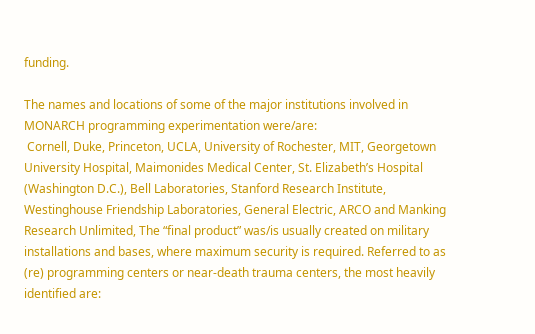funding.

The names and locations of some of the major institutions involved in MONARCH programming experimentation were/are:
 Cornell, Duke, Princeton, UCLA, University of Rochester, MIT, Georgetown University Hospital, Maimonides Medical Center, St. Elizabeth’s Hospital (Washington D.C.), Bell Laboratories, Stanford Research Institute, Westinghouse Friendship Laboratories, General Electric, ARCO and Manking Research Unlimited, The “final product” was/is usually created on military installations and bases, where maximum security is required. Referred to as (re) programming centers or near-death trauma centers, the most heavily identified are: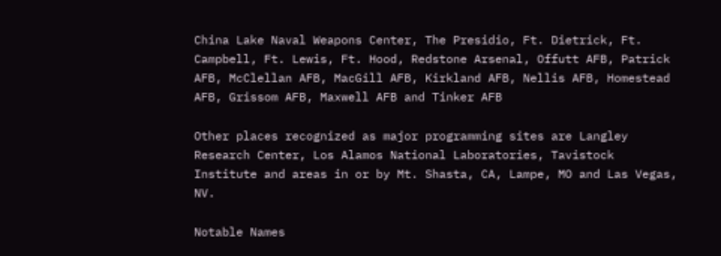China Lake Naval Weapons Center, The Presidio, Ft. Dietrick, Ft. Campbell, Ft. Lewis, Ft. Hood, Redstone Arsenal, Offutt AFB, Patrick AFB, McClellan AFB, MacGill AFB, Kirkland AFB, Nellis AFB, Homestead AFB, Grissom AFB, Maxwell AFB and Tinker AFB

Other places recognized as major programming sites are Langley Research Center, Los Alamos National Laboratories, Tavistock Institute and areas in or by Mt. Shasta, CA, Lampe, MO and Las Vegas, NV.

Notable Names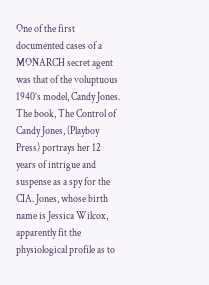One of the first documented cases of a MONARCH secret agent was that of the voluptuous 1940’s model, Candy Jones. The book, The Control of Candy Jones, (Playboy Press) portrays her 12 years of intrigue and suspense as a spy for the CIA. Jones, whose birth name is Jessica Wilcox, apparently fit the physiological profile as to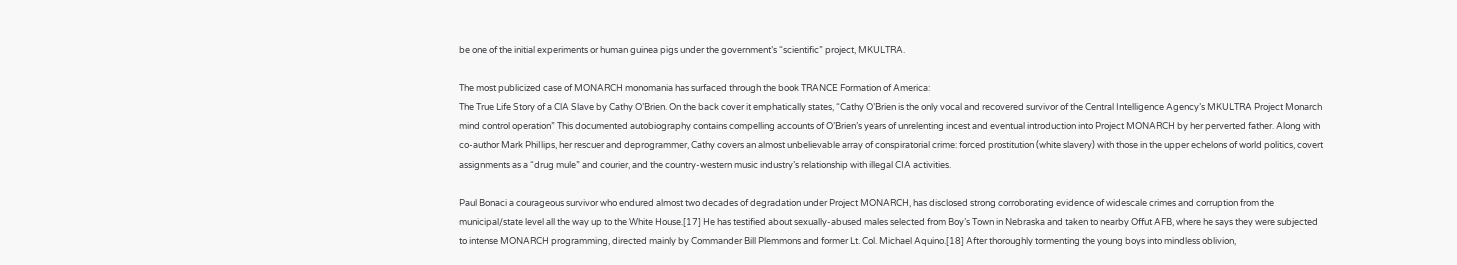be one of the initial experiments or human guinea pigs under the government’s “scientific” project, MKULTRA.

The most publicized case of MONARCH monomania has surfaced through the book TRANCE Formation of America:
The True Life Story of a ClA Slave by Cathy O’Brien. On the back cover it emphatically states, “Cathy O’Brien is the only vocal and recovered survivor of the Central Intelligence Agency’s MKULTRA Project Monarch mind control operation” This documented autobiography contains compelling accounts of O’Brien’s years of unrelenting incest and eventual introduction into Project MONARCH by her perverted father. Along with co-author Mark PhiIlips, her rescuer and deprogrammer, Cathy covers an almost unbelievable array of conspiratorial crime: forced prostitution (white slavery) with those in the upper echelons of world politics, covert assignments as a “drug mule” and courier, and the country-western music industry’s relationship with illegal CIA activities.

Paul Bonaci a courageous survivor who endured almost two decades of degradation under Project MONARCH, has disclosed strong corroborating evidence of widescale crimes and corruption from the municipal/state level all the way up to the White House.[17] He has testified about sexually-abused males selected from Boy’s Town in Nebraska and taken to nearby Offut AFB, where he says they were subjected to intense MONARCH programming, directed mainly by Commander Bill Plemmons and former Lt. Col. Michael Aquino.[18] After thoroughly tormenting the young boys into mindless oblivion,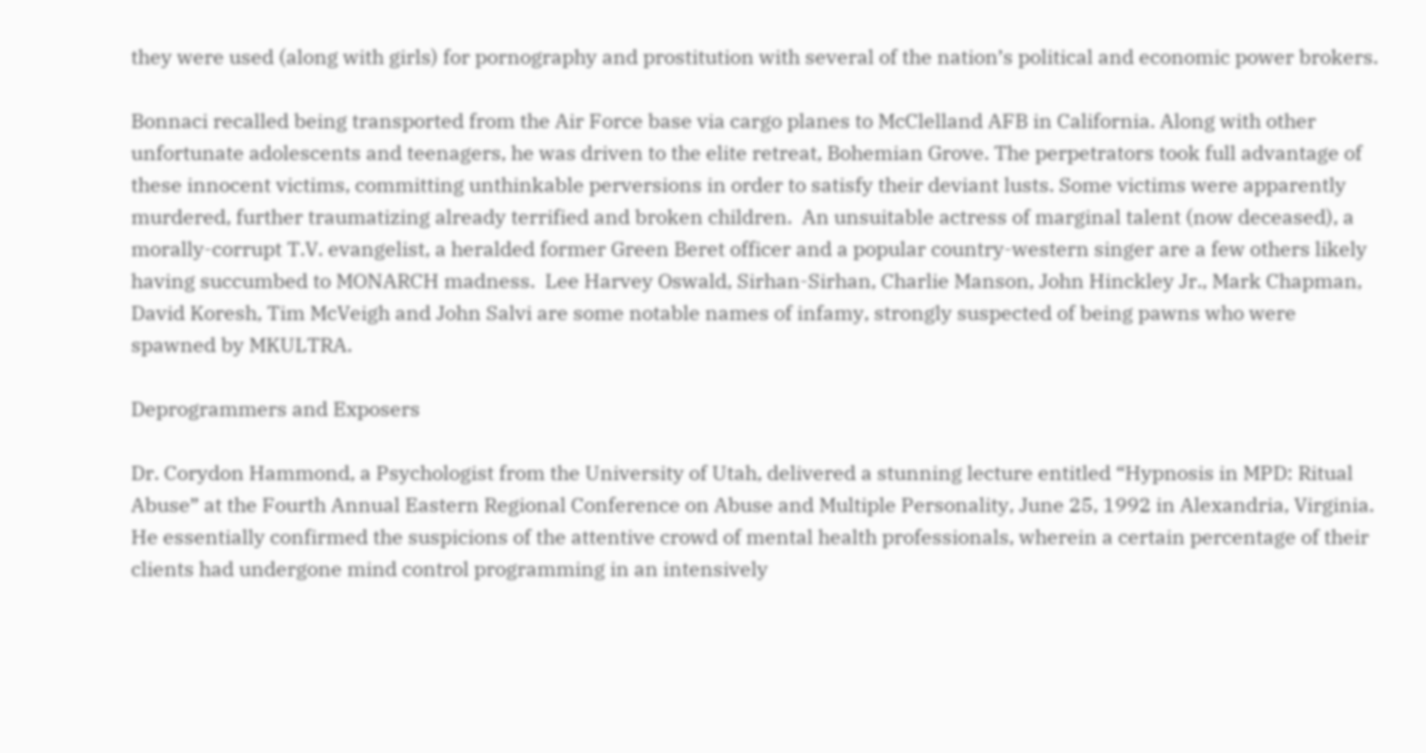they were used (along with girls) for pornography and prostitution with several of the nation’s political and economic power brokers.

Bonnaci recalled being transported from the Air Force base via cargo planes to McClelland AFB in California. Along with other unfortunate adolescents and teenagers, he was driven to the elite retreat, Bohemian Grove. The perpetrators took full advantage of these innocent victims, committing unthinkable perversions in order to satisfy their deviant lusts. Some victims were apparently murdered, further traumatizing already terrified and broken children.  An unsuitable actress of marginal talent (now deceased), a morally-corrupt T.V. evangelist, a heralded former Green Beret officer and a popular country-western singer are a few others likely having succumbed to MONARCH madness.  Lee Harvey Oswald, Sirhan-Sirhan, Charlie Manson, John Hinckley Jr., Mark Chapman, David Koresh, Tim McVeigh and John Salvi are some notable names of infamy, strongly suspected of being pawns who were spawned by MKULTRA.

Deprogrammers and Exposers

Dr. Corydon Hammond, a Psychologist from the University of Utah, delivered a stunning lecture entitled “Hypnosis in MPD: Ritual Abuse” at the Fourth Annual Eastern Regional Conference on Abuse and Multiple Personality, June 25, 1992 in Alexandria, Virginia. He essentially confirmed the suspicions of the attentive crowd of mental health professionals, wherein a certain percentage of their clients had undergone mind control programming in an intensively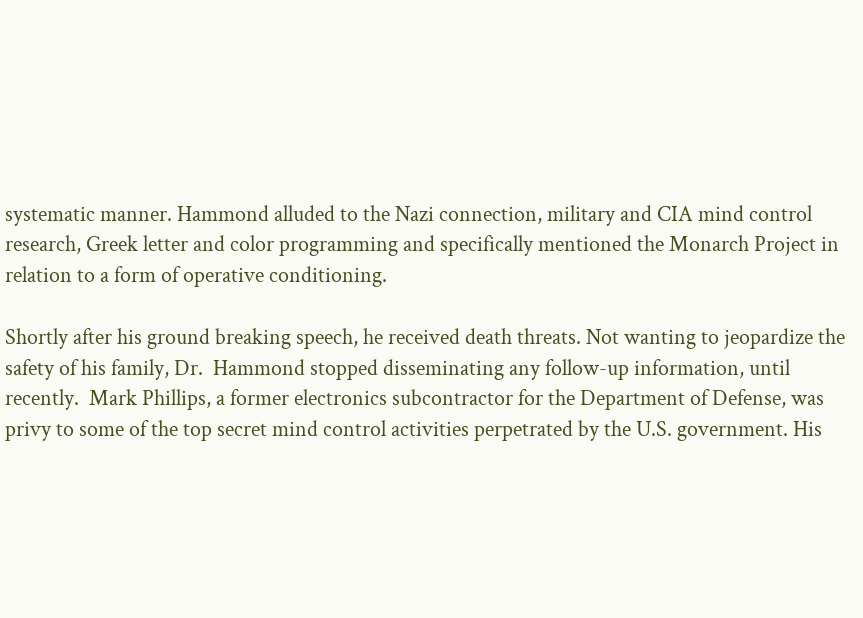systematic manner. Hammond alluded to the Nazi connection, military and CIA mind control research, Greek letter and color programming and specifically mentioned the Monarch Project in relation to a form of operative conditioning.

Shortly after his ground breaking speech, he received death threats. Not wanting to jeopardize the safety of his family, Dr.  Hammond stopped disseminating any follow-up information, until recently.  Mark Phillips, a former electronics subcontractor for the Department of Defense, was privy to some of the top secret mind control activities perpetrated by the U.S. government. His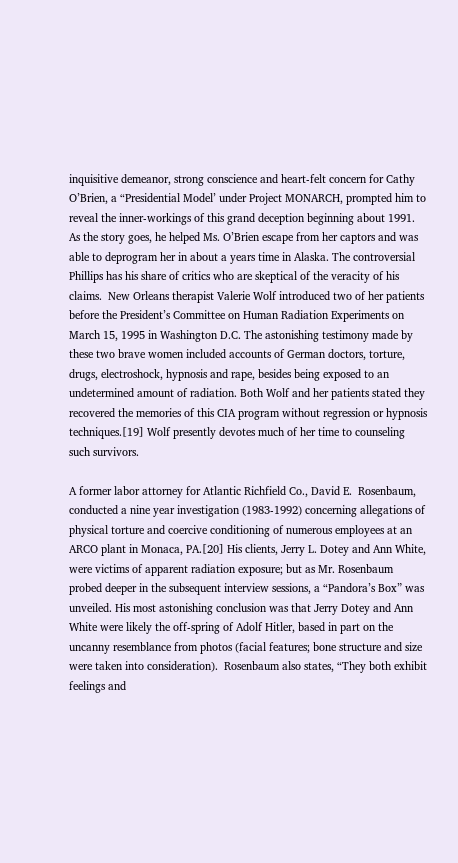inquisitive demeanor, strong conscience and heart-felt concern for Cathy O’Brien, a “Presidential Model’ under Project MONARCH, prompted him to reveal the inner-workings of this grand deception beginning about 1991. As the story goes, he helped Ms. O’Brien escape from her captors and was able to deprogram her in about a years time in Alaska. The controversial Phillips has his share of critics who are skeptical of the veracity of his claims.  New Orleans therapist Valerie Wolf introduced two of her patients before the President’s Committee on Human Radiation Experiments on March 15, 1995 in Washington D.C. The astonishing testimony made by these two brave women included accounts of German doctors, torture, drugs, electroshock, hypnosis and rape, besides being exposed to an undetermined amount of radiation. Both Wolf and her patients stated they recovered the memories of this CIA program without regression or hypnosis techniques.[19] Wolf presently devotes much of her time to counseling such survivors.

A former labor attorney for Atlantic Richfield Co., David E.  Rosenbaum, conducted a nine year investigation (1983-1992) concerning allegations of physical torture and coercive conditioning of numerous employees at an ARCO plant in Monaca, PA.[20] His clients, Jerry L. Dotey and Ann White, were victims of apparent radiation exposure; but as Mr. Rosenbaum probed deeper in the subsequent interview sessions, a “Pandora’s Box” was unveiled. His most astonishing conclusion was that Jerry Dotey and Ann White were likely the off-spring of Adolf Hitler, based in part on the uncanny resemblance from photos (facial features; bone structure and size were taken into consideration).  Rosenbaum also states, “They both exhibit feelings and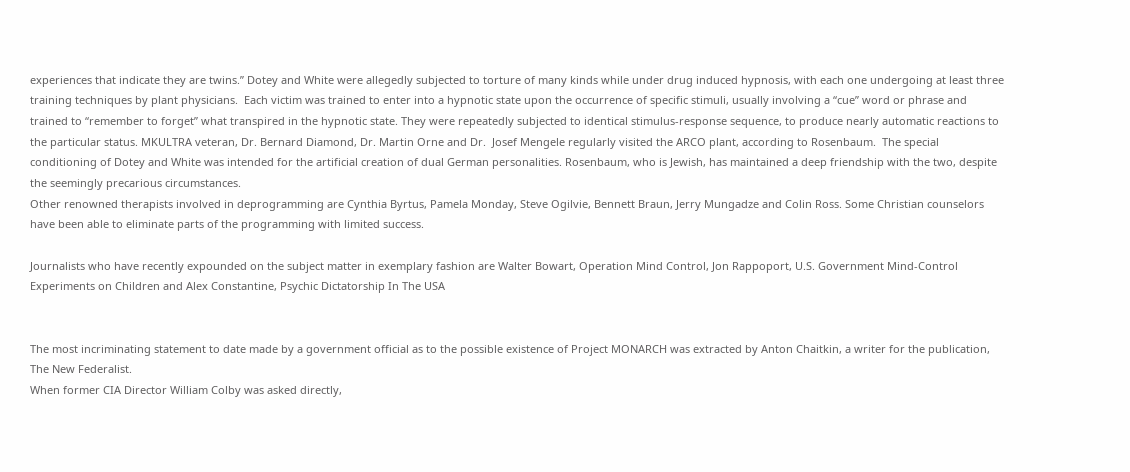experiences that indicate they are twins.” Dotey and White were allegedly subjected to torture of many kinds while under drug induced hypnosis, with each one undergoing at least three training techniques by plant physicians.  Each victim was trained to enter into a hypnotic state upon the occurrence of specific stimuli, usually involving a “cue” word or phrase and trained to “remember to forget” what transpired in the hypnotic state. They were repeatedly subjected to identical stimulus-response sequence, to produce nearly automatic reactions to the particular status. MKULTRA veteran, Dr. Bernard Diamond, Dr. Martin Orne and Dr.  Josef Mengele regularly visited the ARCO plant, according to Rosenbaum.  The special conditioning of Dotey and White was intended for the artificial creation of dual German personalities. Rosenbaum, who is Jewish, has maintained a deep friendship with the two, despite the seemingly precarious circumstances.
Other renowned therapists involved in deprogramming are Cynthia Byrtus, Pamela Monday, Steve Ogilvie, Bennett Braun, Jerry Mungadze and Colin Ross. Some Christian counselors have been able to eliminate parts of the programming with limited success.

Journalists who have recently expounded on the subject matter in exemplary fashion are Walter Bowart, Operation Mind Control, Jon Rappoport, U.S. Government Mind-Control Experiments on Children and Alex Constantine, Psychic Dictatorship In The USA


The most incriminating statement to date made by a government official as to the possible existence of Project MONARCH was extracted by Anton Chaitkin, a writer for the publication, The New Federalist.
When former CIA Director William Colby was asked directly,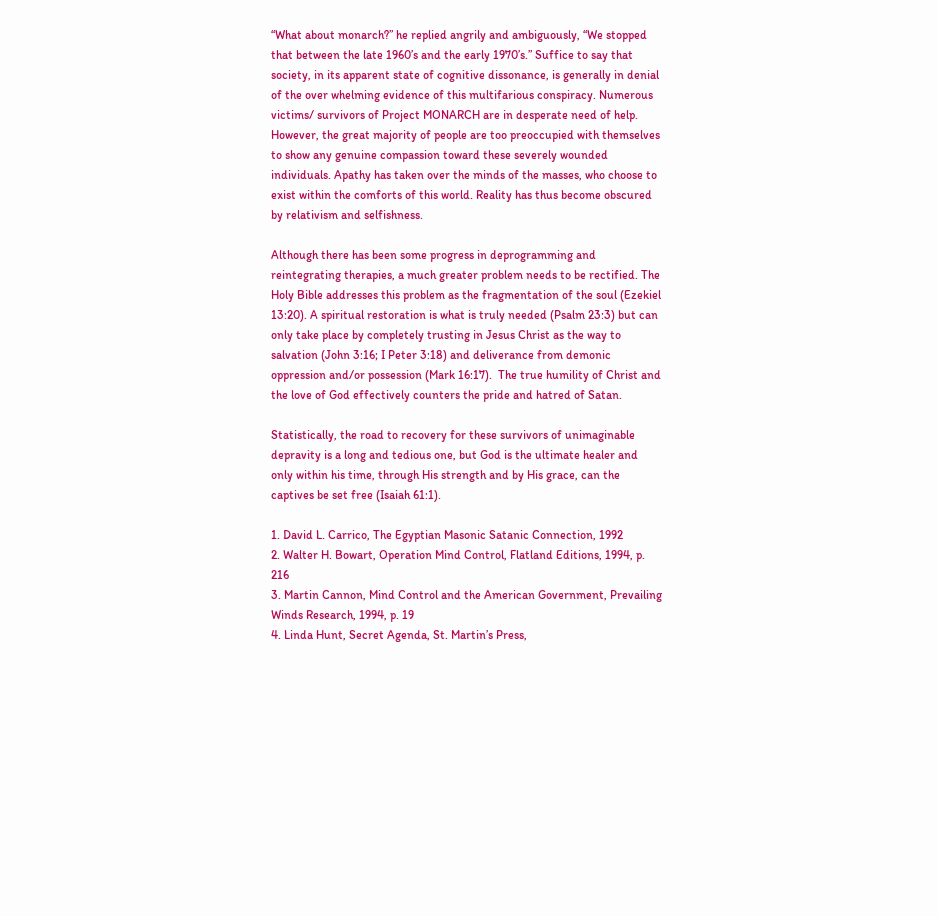“What about monarch?” he replied angrily and ambiguously, “We stopped that between the late 1960’s and the early 1970’s.” Suffice to say that society, in its apparent state of cognitive dissonance, is generally in denial of the over whelming evidence of this multifarious conspiracy. Numerous victims/ survivors of Project MONARCH are in desperate need of help. However, the great majority of people are too preoccupied with themselves to show any genuine compassion toward these severely wounded individuals. Apathy has taken over the minds of the masses, who choose to exist within the comforts of this world. Reality has thus become obscured by relativism and selfishness.

Although there has been some progress in deprogramming and reintegrating therapies, a much greater problem needs to be rectified. The Holy Bible addresses this problem as the fragmentation of the soul (Ezekiel 13:20). A spiritual restoration is what is truly needed (Psalm 23:3) but can only take place by completely trusting in Jesus Christ as the way to salvation (John 3:16; I Peter 3:18) and deliverance from demonic oppression and/or possession (Mark 16:17).  The true humility of Christ and the love of God effectively counters the pride and hatred of Satan.

Statistically, the road to recovery for these survivors of unimaginable depravity is a long and tedious one, but God is the ultimate healer and only within his time, through His strength and by His grace, can the captives be set free (Isaiah 61:1).

1. David L. Carrico, The Egyptian Masonic Satanic Connection, 1992
2. Walter H. Bowart, Operation Mind Control, Flatland Editions, 1994, p. 216
3. Martin Cannon, Mind Control and the American Government, Prevailing Winds Research, 1994, p. 19
4. Linda Hunt, Secret Agenda, St. Martin’s Press,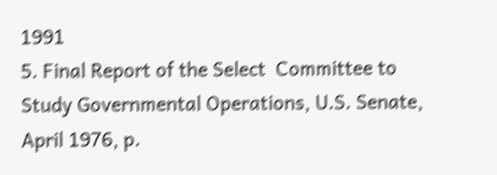1991
5. Final Report of the Select  Committee to Study Governmental Operations, U.S. Senate, April 1976, p.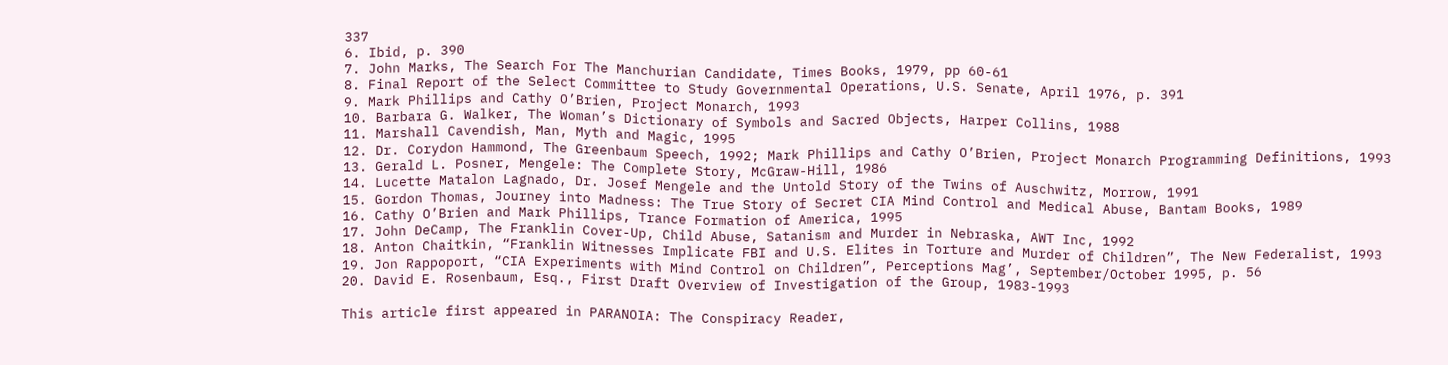337
6. Ibid, p. 390
7. John Marks, The Search For The Manchurian Candidate, Times Books, 1979, pp 60-61
8. Final Report of the Select Committee to Study Governmental Operations, U.S. Senate, April 1976, p. 391
9. Mark Phillips and Cathy O’Brien, Project Monarch, 1993
10. Barbara G. Walker, The Woman’s Dictionary of Symbols and Sacred Objects, Harper Collins, 1988
11. Marshall Cavendish, Man, Myth and Magic, 1995
12. Dr. Corydon Hammond, The Greenbaum Speech, 1992; Mark Phillips and Cathy O’Brien, Project Monarch Programming Definitions, 1993
13. Gerald L. Posner, Mengele: The Complete Story, McGraw-Hill, 1986
14. Lucette Matalon Lagnado, Dr. Josef Mengele and the Untold Story of the Twins of Auschwitz, Morrow, 1991
15. Gordon Thomas, Journey into Madness: The True Story of Secret CIA Mind Control and Medical Abuse, Bantam Books, 1989
16. Cathy O’Brien and Mark Phillips, Trance Formation of America, 1995
17. John DeCamp, The Franklin Cover-Up, Child Abuse, Satanism and Murder in Nebraska, AWT Inc, 1992
18. Anton Chaitkin, “Franklin Witnesses Implicate FBI and U.S. Elites in Torture and Murder of Children”, The New Federalist, 1993
19. Jon Rappoport, “CIA Experiments with Mind Control on Children”, Perceptions Mag’, September/October 1995, p. 56
20. David E. Rosenbaum, Esq., First Draft Overview of Investigation of the Group, 1983-1993

This article first appeared in PARANOIA: The Conspiracy Reader,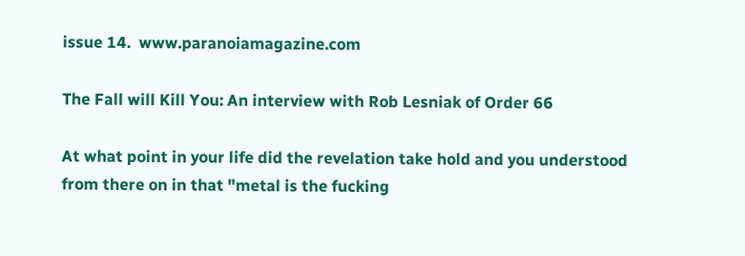issue 14.  www.paranoiamagazine.com

The Fall will Kill You: An interview with Rob Lesniak of Order 66

At what point in your life did the revelation take hold and you understood from there on in that "metal is the fucking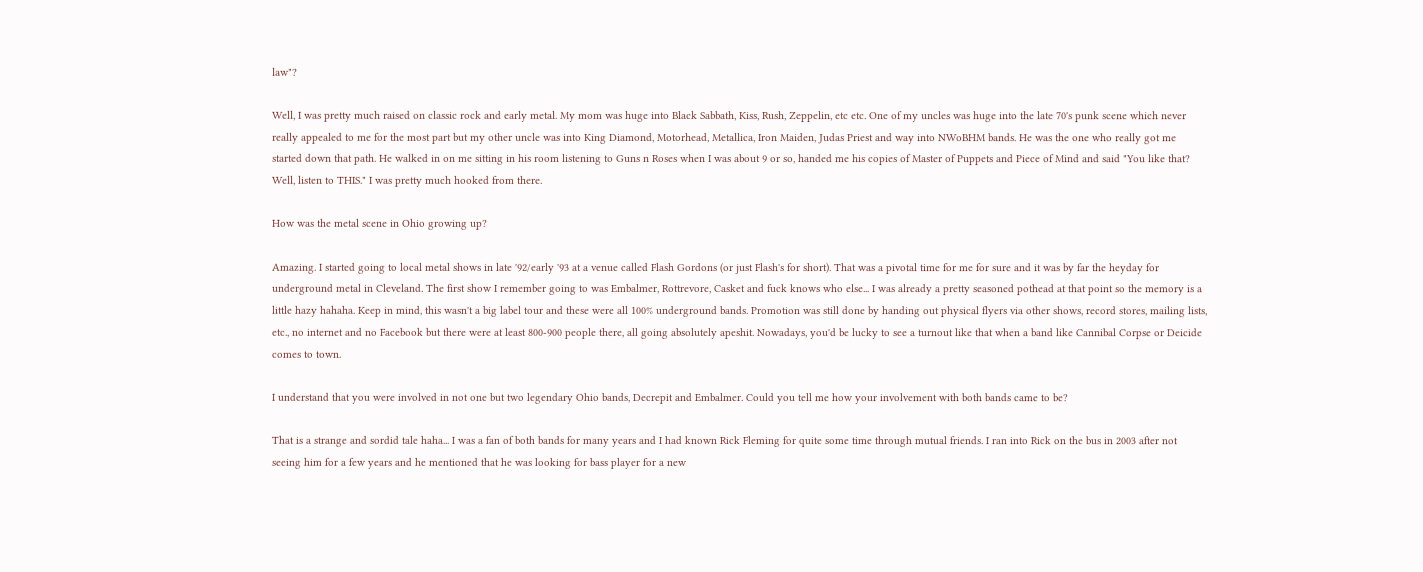law"?

Well, I was pretty much raised on classic rock and early metal. My mom was huge into Black Sabbath, Kiss, Rush, Zeppelin, etc etc. One of my uncles was huge into the late 70's punk scene which never really appealed to me for the most part but my other uncle was into King Diamond, Motorhead, Metallica, Iron Maiden, Judas Priest and way into NWoBHM bands. He was the one who really got me started down that path. He walked in on me sitting in his room listening to Guns n Roses when I was about 9 or so, handed me his copies of Master of Puppets and Piece of Mind and said "You like that? Well, listen to THIS." I was pretty much hooked from there.

How was the metal scene in Ohio growing up?

Amazing. I started going to local metal shows in late '92/early '93 at a venue called Flash Gordons (or just Flash's for short). That was a pivotal time for me for sure and it was by far the heyday for underground metal in Cleveland. The first show I remember going to was Embalmer, Rottrevore, Casket and fuck knows who else... I was already a pretty seasoned pothead at that point so the memory is a little hazy hahaha. Keep in mind, this wasn't a big label tour and these were all 100% underground bands. Promotion was still done by handing out physical flyers via other shows, record stores, mailing lists, etc., no internet and no Facebook but there were at least 800-900 people there, all going absolutely apeshit. Nowadays, you'd be lucky to see a turnout like that when a band like Cannibal Corpse or Deicide comes to town.

I understand that you were involved in not one but two legendary Ohio bands, Decrepit and Embalmer. Could you tell me how your involvement with both bands came to be?

That is a strange and sordid tale haha... I was a fan of both bands for many years and I had known Rick Fleming for quite some time through mutual friends. I ran into Rick on the bus in 2003 after not seeing him for a few years and he mentioned that he was looking for bass player for a new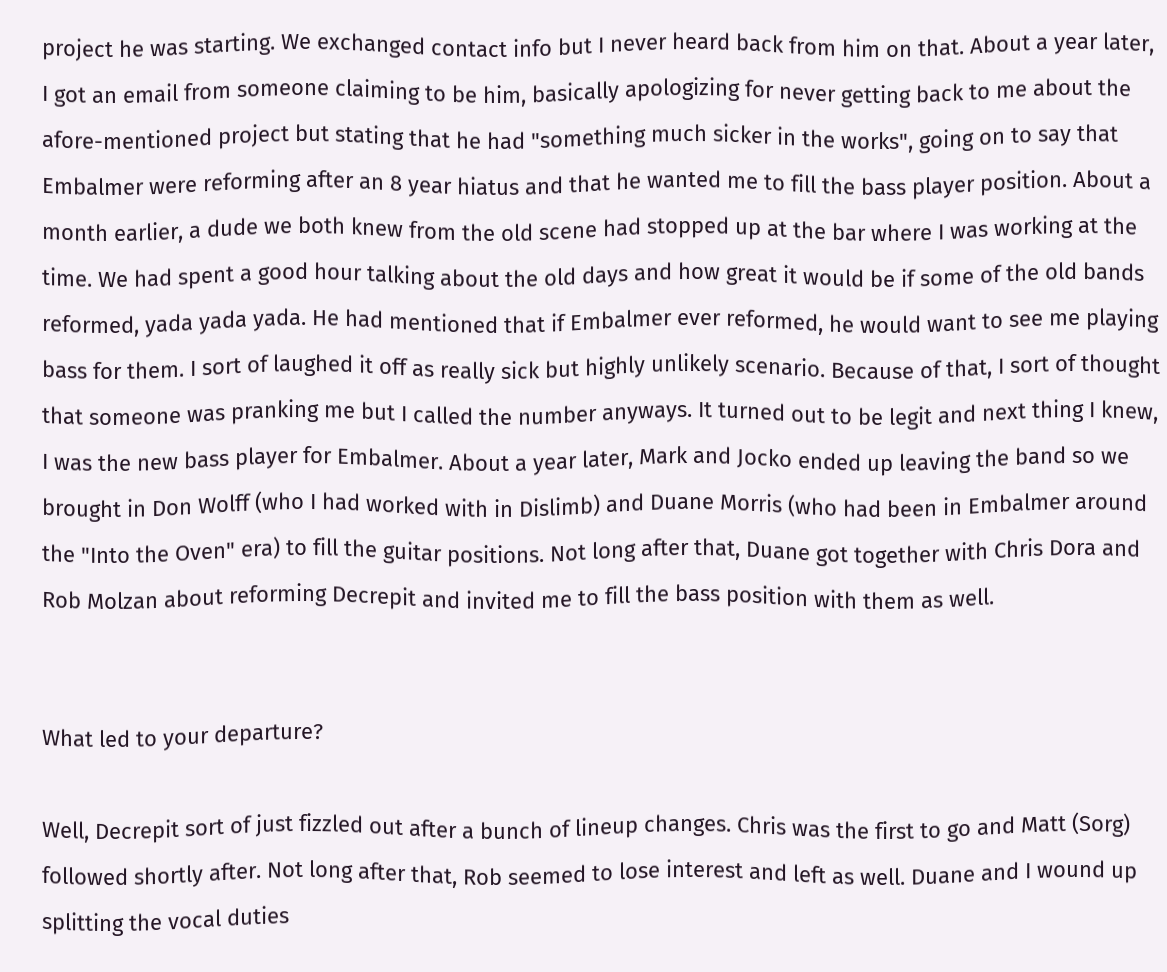project he was starting. We exchanged contact info but I never heard back from him on that. About a year later, I got an email from someone claiming to be him, basically apologizing for never getting back to me about the afore-mentioned project but stating that he had "something much sicker in the works", going on to say that Embalmer were reforming after an 8 year hiatus and that he wanted me to fill the bass player position. About a month earlier, a dude we both knew from the old scene had stopped up at the bar where I was working at the time. We had spent a good hour talking about the old days and how great it would be if some of the old bands reformed, yada yada yada. He had mentioned that if Embalmer ever reformed, he would want to see me playing bass for them. I sort of laughed it off as really sick but highly unlikely scenario. Because of that, I sort of thought that someone was pranking me but I called the number anyways. It turned out to be legit and next thing I knew, I was the new bass player for Embalmer. About a year later, Mark and Jocko ended up leaving the band so we brought in Don Wolff (who I had worked with in Dislimb) and Duane Morris (who had been in Embalmer around the "Into the Oven" era) to fill the guitar positions. Not long after that, Duane got together with Chris Dora and Rob Molzan about reforming Decrepit and invited me to fill the bass position with them as well.


What led to your departure?

Well, Decrepit sort of just fizzled out after a bunch of lineup changes. Chris was the first to go and Matt (Sorg) followed shortly after. Not long after that, Rob seemed to lose interest and left as well. Duane and I wound up splitting the vocal duties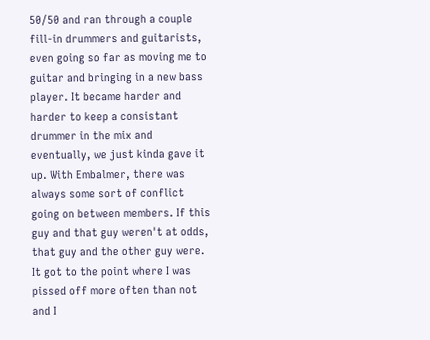50/50 and ran through a couple fill-in drummers and guitarists, even going so far as moving me to guitar and bringing in a new bass player. It became harder and harder to keep a consistant drummer in the mix and eventually, we just kinda gave it up. With Embalmer, there was always some sort of conflict going on between members. If this guy and that guy weren't at odds, that guy and the other guy were. It got to the point where I was pissed off more often than not and I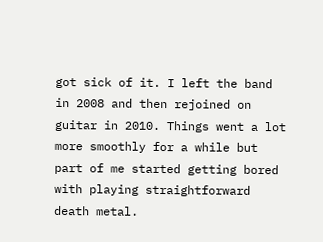got sick of it. I left the band in 2008 and then rejoined on guitar in 2010. Things went a lot more smoothly for a while but part of me started getting bored with playing straightforward death metal.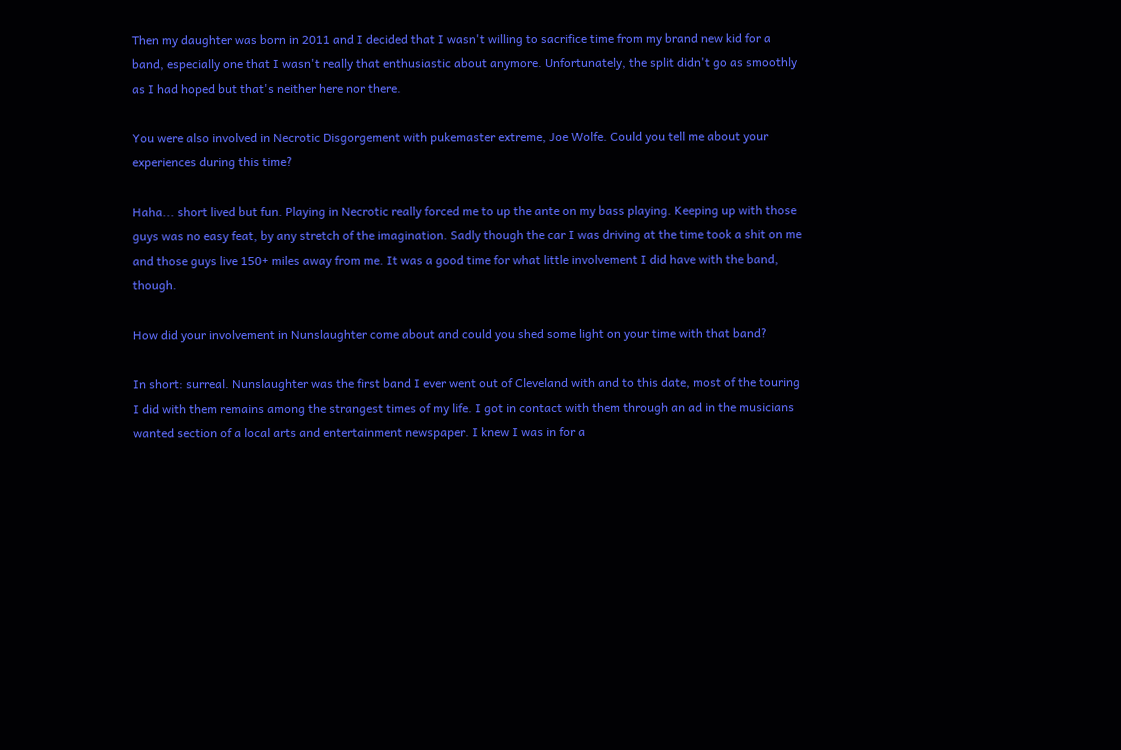Then my daughter was born in 2011 and I decided that I wasn't willing to sacrifice time from my brand new kid for a band, especially one that I wasn't really that enthusiastic about anymore. Unfortunately, the split didn't go as smoothly as I had hoped but that's neither here nor there.

You were also involved in Necrotic Disgorgement with pukemaster extreme, Joe Wolfe. Could you tell me about your experiences during this time?

Haha... short lived but fun. Playing in Necrotic really forced me to up the ante on my bass playing. Keeping up with those guys was no easy feat, by any stretch of the imagination. Sadly though the car I was driving at the time took a shit on me and those guys live 150+ miles away from me. It was a good time for what little involvement I did have with the band, though.

How did your involvement in Nunslaughter come about and could you shed some light on your time with that band?

In short: surreal. Nunslaughter was the first band I ever went out of Cleveland with and to this date, most of the touring I did with them remains among the strangest times of my life. I got in contact with them through an ad in the musicians wanted section of a local arts and entertainment newspaper. I knew I was in for a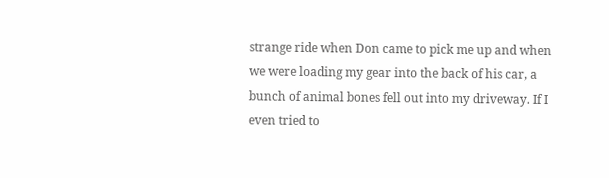strange ride when Don came to pick me up and when we were loading my gear into the back of his car, a bunch of animal bones fell out into my driveway. If I even tried to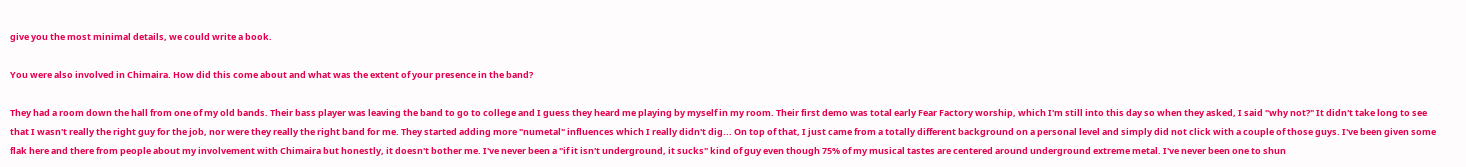give you the most minimal details, we could write a book.

You were also involved in Chimaira. How did this come about and what was the extent of your presence in the band?

They had a room down the hall from one of my old bands. Their bass player was leaving the band to go to college and I guess they heard me playing by myself in my room. Their first demo was total early Fear Factory worship, which I'm still into this day so when they asked, I said "why not?" It didn't take long to see that I wasn't really the right guy for the job, nor were they really the right band for me. They started adding more "numetal" influences which I really didn't dig... On top of that, I just came from a totally different background on a personal level and simply did not click with a couple of those guys. I've been given some flak here and there from people about my involvement with Chimaira but honestly, it doesn't bother me. I've never been a "if it isn't underground, it sucks" kind of guy even though 75% of my musical tastes are centered around underground extreme metal. I've never been one to shun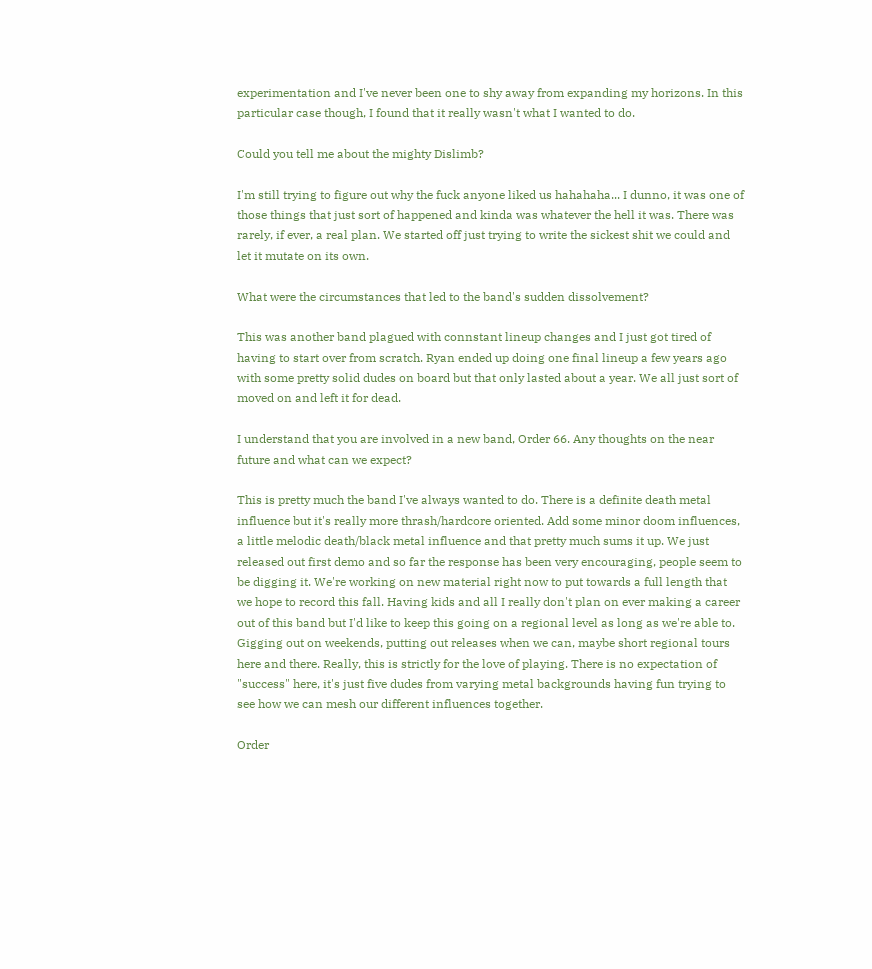experimentation and I've never been one to shy away from expanding my horizons. In this particular case though, I found that it really wasn't what I wanted to do.

Could you tell me about the mighty Dislimb?

I'm still trying to figure out why the fuck anyone liked us hahahaha... I dunno, it was one of those things that just sort of happened and kinda was whatever the hell it was. There was rarely, if ever, a real plan. We started off just trying to write the sickest shit we could and let it mutate on its own.

What were the circumstances that led to the band's sudden dissolvement?

This was another band plagued with connstant lineup changes and I just got tired of having to start over from scratch. Ryan ended up doing one final lineup a few years ago with some pretty solid dudes on board but that only lasted about a year. We all just sort of moved on and left it for dead.

I understand that you are involved in a new band, Order 66. Any thoughts on the near future and what can we expect?

This is pretty much the band I've always wanted to do. There is a definite death metal influence but it's really more thrash/hardcore oriented. Add some minor doom influences, a little melodic death/black metal influence and that pretty much sums it up. We just released out first demo and so far the response has been very encouraging, people seem to be digging it. We're working on new material right now to put towards a full length that we hope to record this fall. Having kids and all I really don't plan on ever making a career out of this band but I'd like to keep this going on a regional level as long as we're able to. Gigging out on weekends, putting out releases when we can, maybe short regional tours here and there. Really, this is strictly for the love of playing. There is no expectation of "success" here, it's just five dudes from varying metal backgrounds having fun trying to see how we can mesh our different influences together.

Order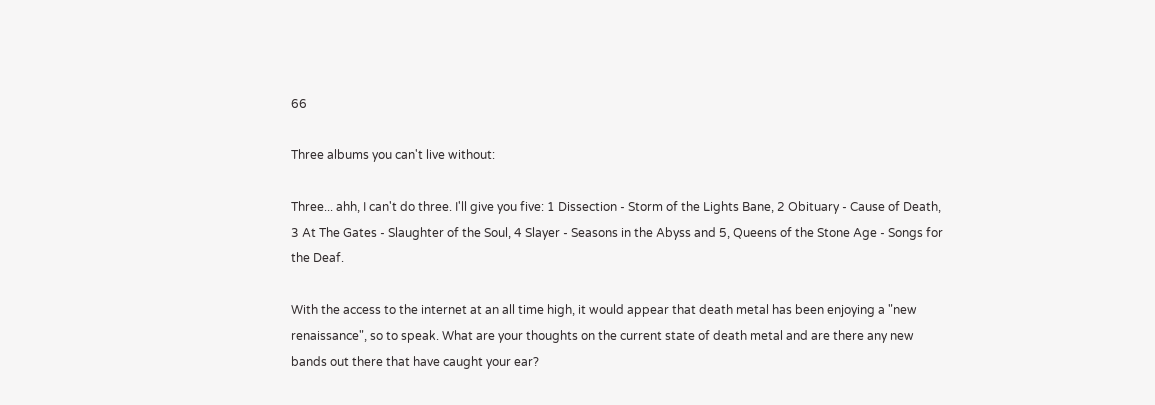66

Three albums you can't live without:

Three... ahh, I can't do three. I'll give you five: 1 Dissection - Storm of the Lights Bane, 2 Obituary - Cause of Death, 3 At The Gates - Slaughter of the Soul, 4 Slayer - Seasons in the Abyss and 5, Queens of the Stone Age - Songs for the Deaf.

With the access to the internet at an all time high, it would appear that death metal has been enjoying a "new renaissance", so to speak. What are your thoughts on the current state of death metal and are there any new bands out there that have caught your ear?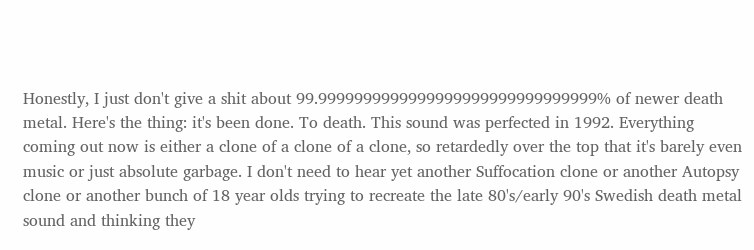Honestly, I just don't give a shit about 99.9999999999999999999999999999999% of newer death metal. Here's the thing: it's been done. To death. This sound was perfected in 1992. Everything coming out now is either a clone of a clone of a clone, so retardedly over the top that it's barely even music or just absolute garbage. I don't need to hear yet another Suffocation clone or another Autopsy clone or another bunch of 18 year olds trying to recreate the late 80's/early 90's Swedish death metal sound and thinking they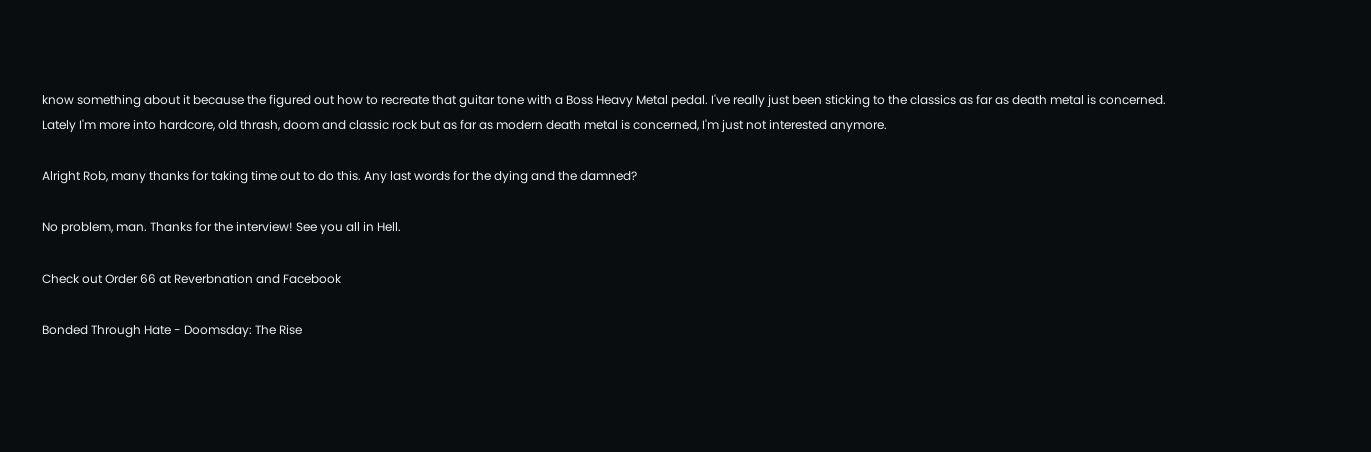know something about it because the figured out how to recreate that guitar tone with a Boss Heavy Metal pedal. I've really just been sticking to the classics as far as death metal is concerned. Lately I'm more into hardcore, old thrash, doom and classic rock but as far as modern death metal is concerned, I'm just not interested anymore.

Alright Rob, many thanks for taking time out to do this. Any last words for the dying and the damned?

No problem, man. Thanks for the interview! See you all in Hell.

Check out Order 66 at Reverbnation and Facebook

Bonded Through Hate - Doomsday: The Rise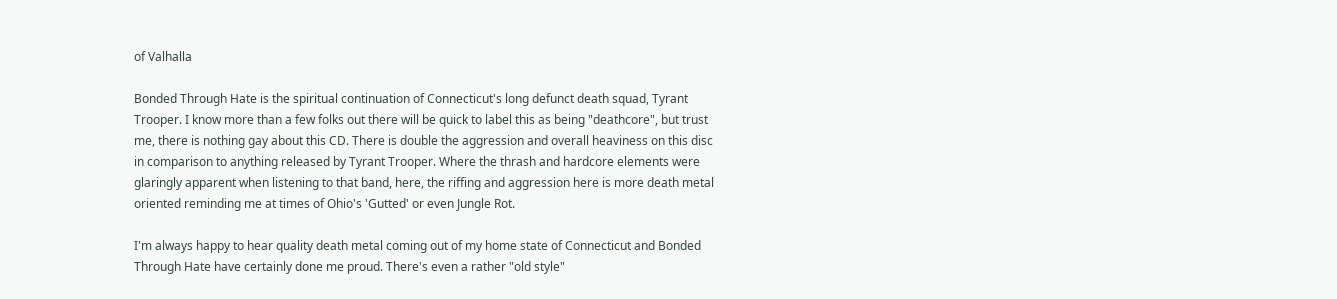of Valhalla

Bonded Through Hate is the spiritual continuation of Connecticut's long defunct death squad, Tyrant Trooper. I know more than a few folks out there will be quick to label this as being "deathcore", but trust me, there is nothing gay about this CD. There is double the aggression and overall heaviness on this disc in comparison to anything released by Tyrant Trooper. Where the thrash and hardcore elements were glaringly apparent when listening to that band, here, the riffing and aggression here is more death metal oriented reminding me at times of Ohio's 'Gutted' or even Jungle Rot.

I'm always happy to hear quality death metal coming out of my home state of Connecticut and Bonded Through Hate have certainly done me proud. There's even a rather "old style"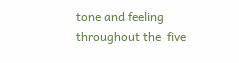tone and feeling throughout the  five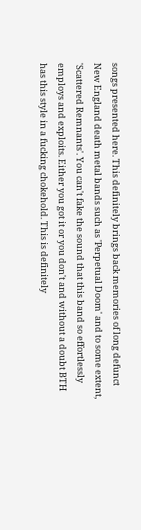songs presented here. This definitely brings back memories of long defunct New England death metal bands such as 'Perpetual Doom' and to some extent, 'Scattered Remnants'. You can't fake the sound that this band so effortlessly employs and exploits. Either you got it or you don't and without a doubt BTH has this style in a fucking chokehold. This is definitely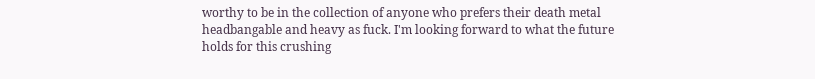worthy to be in the collection of anyone who prefers their death metal headbangable and heavy as fuck. I'm looking forward to what the future holds for this crushing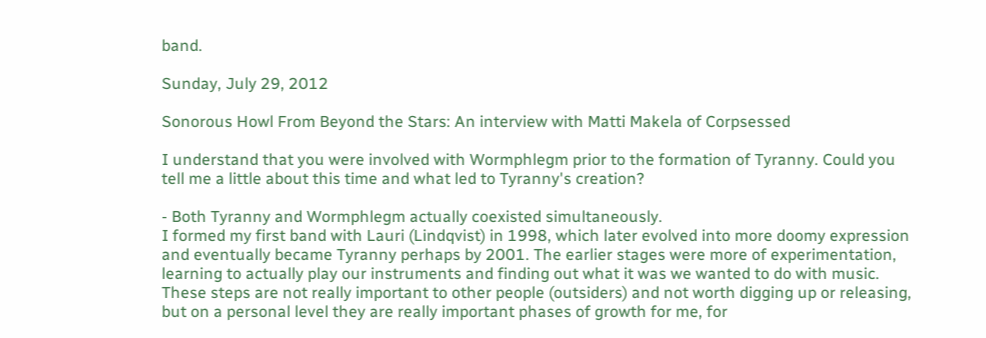band.

Sunday, July 29, 2012

Sonorous Howl From Beyond the Stars: An interview with Matti Makela of Corpsessed

I understand that you were involved with Wormphlegm prior to the formation of Tyranny. Could you tell me a little about this time and what led to Tyranny's creation?

- Both Tyranny and Wormphlegm actually coexisted simultaneously.
I formed my first band with Lauri (Lindqvist) in 1998, which later evolved into more doomy expression and eventually became Tyranny perhaps by 2001. The earlier stages were more of experimentation, learning to actually play our instruments and finding out what it was we wanted to do with music. These steps are not really important to other people (outsiders) and not worth digging up or releasing, but on a personal level they are really important phases of growth for me, for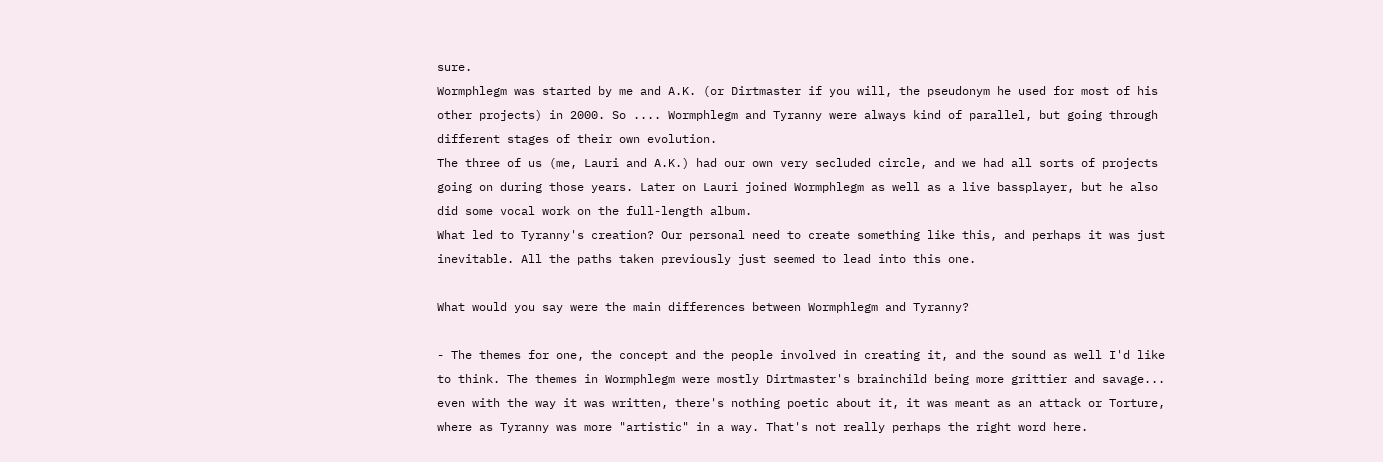sure.
Wormphlegm was started by me and A.K. (or Dirtmaster if you will, the pseudonym he used for most of his other projects) in 2000. So .... Wormphlegm and Tyranny were always kind of parallel, but going through different stages of their own evolution.
The three of us (me, Lauri and A.K.) had our own very secluded circle, and we had all sorts of projects going on during those years. Later on Lauri joined Wormphlegm as well as a live bassplayer, but he also did some vocal work on the full-length album.
What led to Tyranny's creation? Our personal need to create something like this, and perhaps it was just inevitable. All the paths taken previously just seemed to lead into this one.

What would you say were the main differences between Wormphlegm and Tyranny?

- The themes for one, the concept and the people involved in creating it, and the sound as well I'd like to think. The themes in Wormphlegm were mostly Dirtmaster's brainchild being more grittier and savage... even with the way it was written, there's nothing poetic about it, it was meant as an attack or Torture, where as Tyranny was more "artistic" in a way. That's not really perhaps the right word here.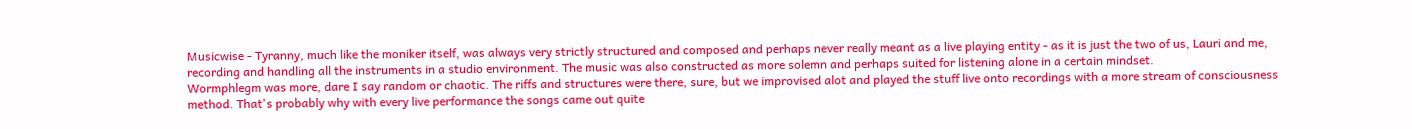Musicwise - Tyranny, much like the moniker itself, was always very strictly structured and composed and perhaps never really meant as a live playing entity - as it is just the two of us, Lauri and me, recording and handling all the instruments in a studio environment. The music was also constructed as more solemn and perhaps suited for listening alone in a certain mindset.
Wormphlegm was more, dare I say random or chaotic. The riffs and structures were there, sure, but we improvised alot and played the stuff live onto recordings with a more stream of consciousness method. That's probably why with every live performance the songs came out quite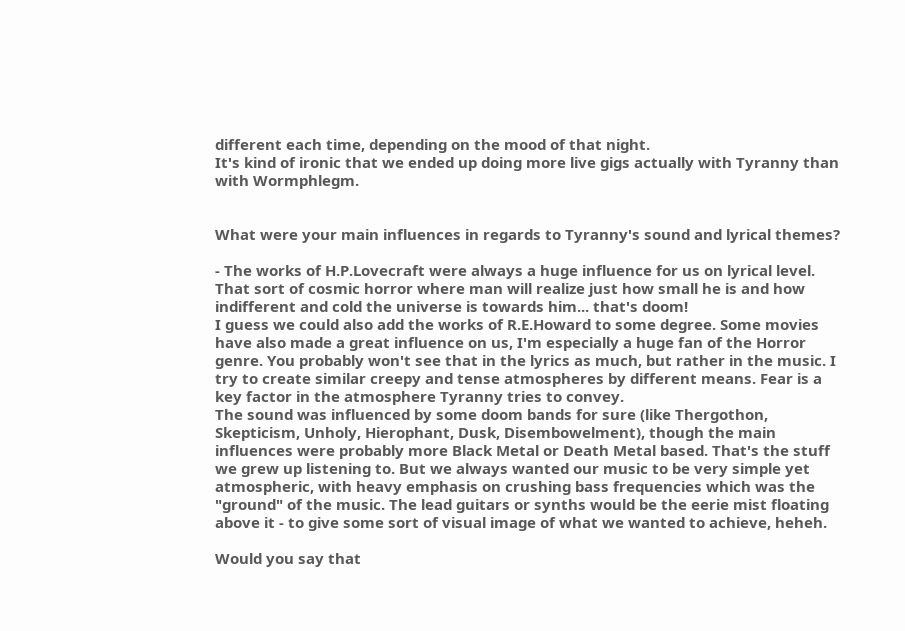different each time, depending on the mood of that night.
It's kind of ironic that we ended up doing more live gigs actually with Tyranny than with Wormphlegm.


What were your main influences in regards to Tyranny's sound and lyrical themes?

- The works of H.P.Lovecraft were always a huge influence for us on lyrical level. That sort of cosmic horror where man will realize just how small he is and how indifferent and cold the universe is towards him... that's doom!
I guess we could also add the works of R.E.Howard to some degree. Some movies have also made a great influence on us, I'm especially a huge fan of the Horror genre. You probably won't see that in the lyrics as much, but rather in the music. I try to create similar creepy and tense atmospheres by different means. Fear is a key factor in the atmosphere Tyranny tries to convey.
The sound was influenced by some doom bands for sure (like Thergothon, Skepticism, Unholy, Hierophant, Dusk, Disembowelment), though the main influences were probably more Black Metal or Death Metal based. That's the stuff we grew up listening to. But we always wanted our music to be very simple yet atmospheric, with heavy emphasis on crushing bass frequencies which was the "ground" of the music. The lead guitars or synths would be the eerie mist floating above it - to give some sort of visual image of what we wanted to achieve, heheh.

Would you say that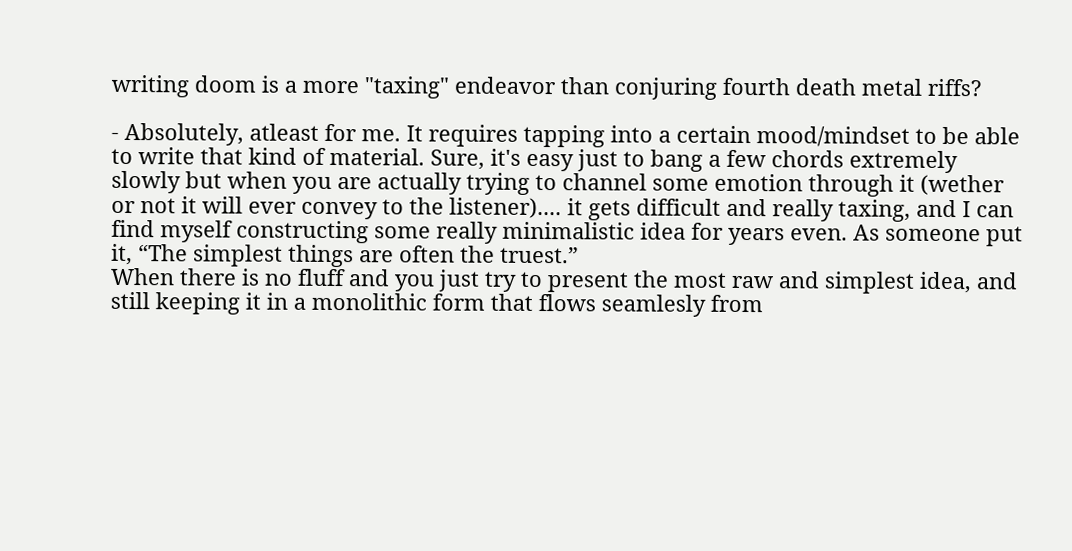writing doom is a more "taxing" endeavor than conjuring fourth death metal riffs?

- Absolutely, atleast for me. It requires tapping into a certain mood/mindset to be able to write that kind of material. Sure, it's easy just to bang a few chords extremely slowly but when you are actually trying to channel some emotion through it (wether or not it will ever convey to the listener).... it gets difficult and really taxing, and I can find myself constructing some really minimalistic idea for years even. As someone put it, “The simplest things are often the truest.”
When there is no fluff and you just try to present the most raw and simplest idea, and still keeping it in a monolithic form that flows seamlesly from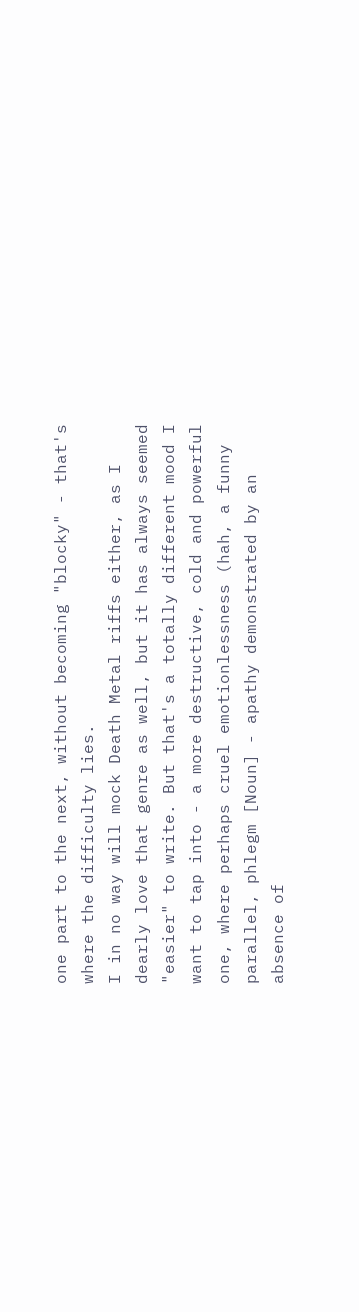one part to the next, without becoming "blocky" - that's where the difficulty lies.
I in no way will mock Death Metal riffs either, as I dearly love that genre as well, but it has always seemed "easier" to write. But that's a totally different mood I want to tap into - a more destructive, cold and powerful one, where perhaps cruel emotionlessness (hah, a funny parallel, phlegm [Noun] - apathy demonstrated by an absence of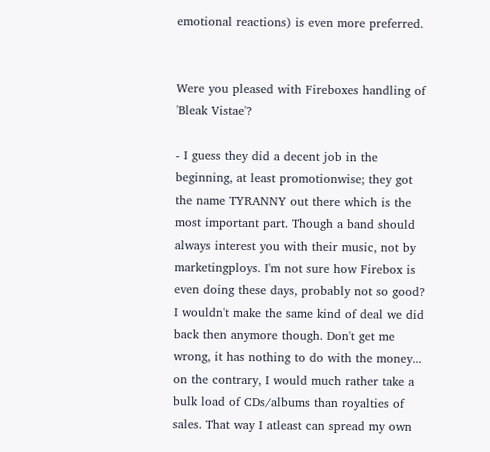emotional reactions) is even more preferred.


Were you pleased with Fireboxes handling of 'Bleak Vistae'?

- I guess they did a decent job in the beginning, at least promotionwise; they got the name TYRANNY out there which is the most important part. Though a band should always interest you with their music, not by marketingploys. I'm not sure how Firebox is even doing these days, probably not so good?
I wouldn't make the same kind of deal we did back then anymore though. Don't get me wrong, it has nothing to do with the money... on the contrary, I would much rather take a bulk load of CDs/albums than royalties of sales. That way I atleast can spread my own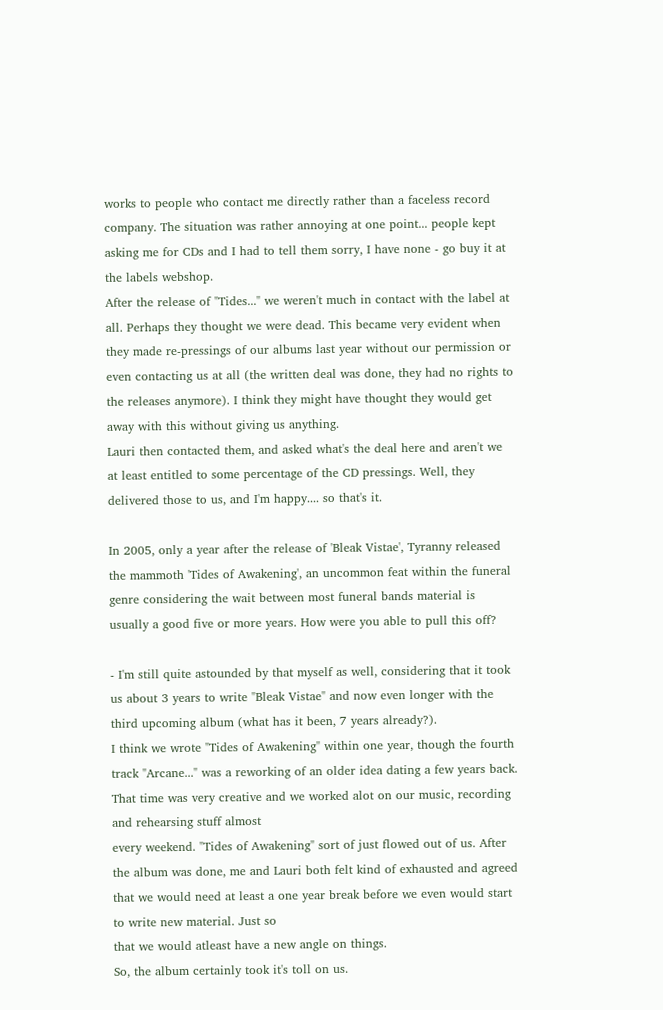works to people who contact me directly rather than a faceless record company. The situation was rather annoying at one point... people kept asking me for CDs and I had to tell them sorry, I have none - go buy it at the labels webshop.
After the release of "Tides..." we weren't much in contact with the label at all. Perhaps they thought we were dead. This became very evident when they made re-pressings of our albums last year without our permission or even contacting us at all (the written deal was done, they had no rights to the releases anymore). I think they might have thought they would get away with this without giving us anything.
Lauri then contacted them, and asked what's the deal here and aren't we at least entitled to some percentage of the CD pressings. Well, they delivered those to us, and I'm happy.... so that's it.

In 2005, only a year after the release of 'Bleak Vistae', Tyranny released the mammoth 'Tides of Awakening', an uncommon feat within the funeral genre considering the wait between most funeral bands material is usually a good five or more years. How were you able to pull this off?

- I'm still quite astounded by that myself as well, considering that it took us about 3 years to write "Bleak Vistae" and now even longer with the third upcoming album (what has it been, 7 years already?).
I think we wrote "Tides of Awakening" within one year, though the fourth track "Arcane..." was a reworking of an older idea dating a few years back. That time was very creative and we worked alot on our music, recording and rehearsing stuff almost
every weekend. "Tides of Awakening" sort of just flowed out of us. After the album was done, me and Lauri both felt kind of exhausted and agreed that we would need at least a one year break before we even would start to write new material. Just so
that we would atleast have a new angle on things.
So, the album certainly took it's toll on us.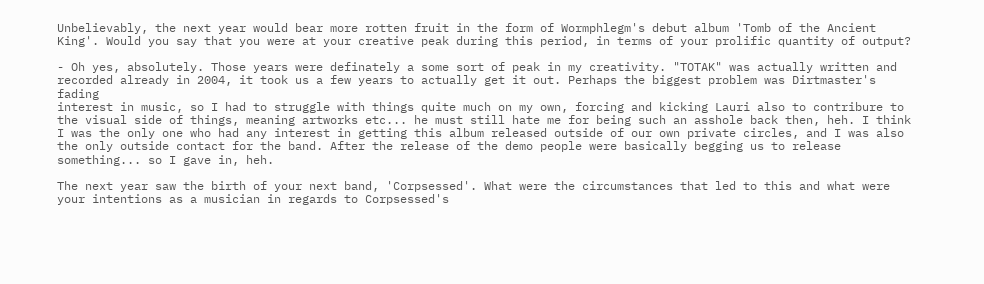Unbelievably, the next year would bear more rotten fruit in the form of Wormphlegm's debut album 'Tomb of the Ancient King'. Would you say that you were at your creative peak during this period, in terms of your prolific quantity of output?

- Oh yes, absolutely. Those years were definately a some sort of peak in my creativity. "TOTAK" was actually written and recorded already in 2004, it took us a few years to actually get it out. Perhaps the biggest problem was Dirtmaster's fading
interest in music, so I had to struggle with things quite much on my own, forcing and kicking Lauri also to contribure to the visual side of things, meaning artworks etc... he must still hate me for being such an asshole back then, heh. I think I was the only one who had any interest in getting this album released outside of our own private circles, and I was also the only outside contact for the band. After the release of the demo people were basically begging us to release something... so I gave in, heh.

The next year saw the birth of your next band, 'Corpsessed'. What were the circumstances that led to this and what were your intentions as a musician in regards to Corpsessed's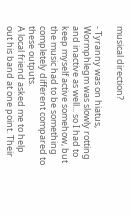musical direction?

- Tyranny was on hiatus, Wormphlegm was slowly rotting and inactive as well... so I had to keep myself active somehow, but the music had to be something completely different compared to these outputs.
A local friend asked me to help out his band at one point. Their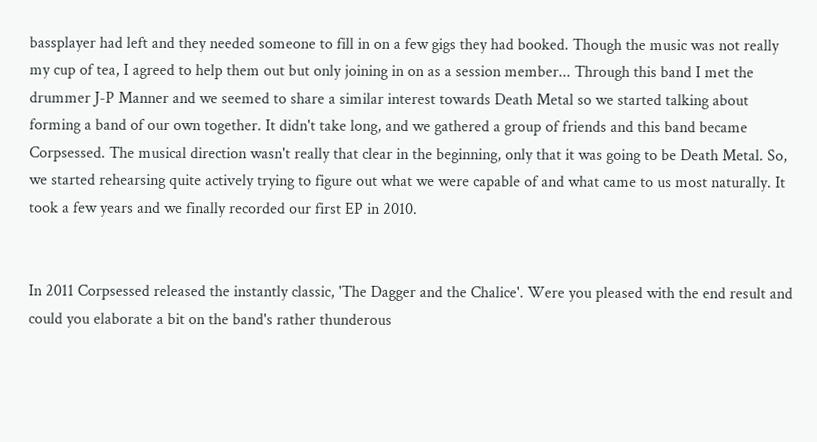bassplayer had left and they needed someone to fill in on a few gigs they had booked. Though the music was not really my cup of tea, I agreed to help them out but only joining in on as a session member... Through this band I met the drummer J-P Manner and we seemed to share a similar interest towards Death Metal so we started talking about forming a band of our own together. It didn't take long, and we gathered a group of friends and this band became Corpsessed. The musical direction wasn't really that clear in the beginning, only that it was going to be Death Metal. So, we started rehearsing quite actively trying to figure out what we were capable of and what came to us most naturally. It took a few years and we finally recorded our first EP in 2010.


In 2011 Corpsessed released the instantly classic, 'The Dagger and the Chalice'. Were you pleased with the end result and could you elaborate a bit on the band's rather thunderous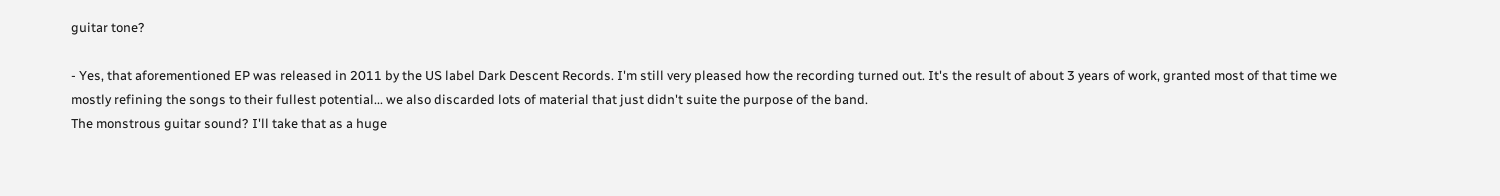guitar tone?

- Yes, that aforementioned EP was released in 2011 by the US label Dark Descent Records. I'm still very pleased how the recording turned out. It's the result of about 3 years of work, granted most of that time we mostly refining the songs to their fullest potential... we also discarded lots of material that just didn't suite the purpose of the band.
The monstrous guitar sound? I'll take that as a huge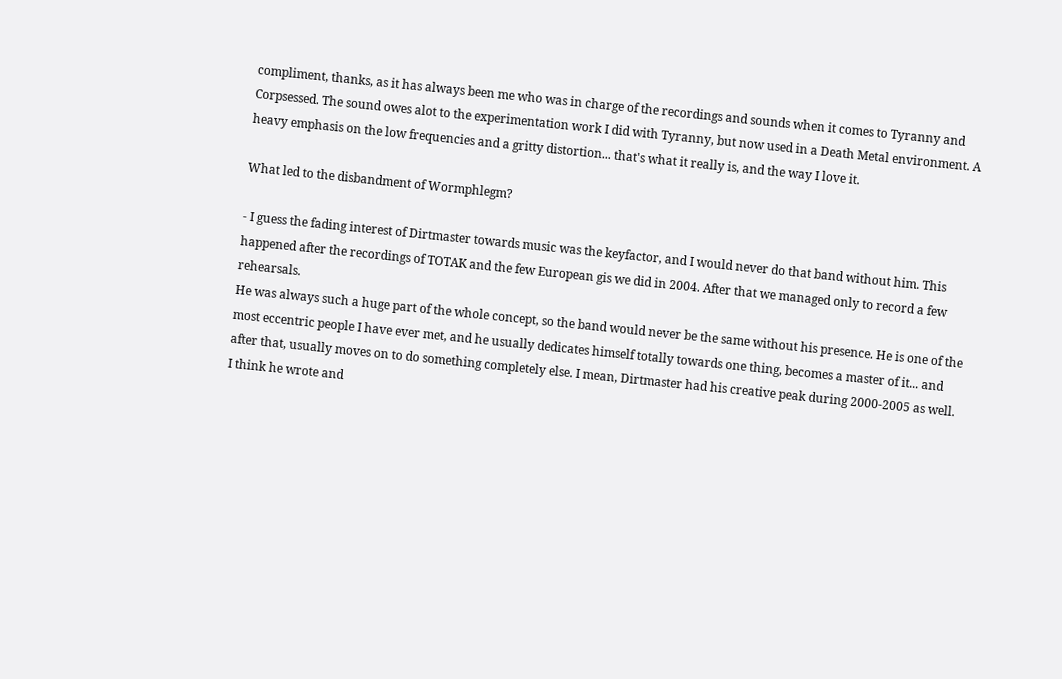compliment, thanks, as it has always been me who was in charge of the recordings and sounds when it comes to Tyranny and Corpsessed. The sound owes alot to the experimentation work I did with Tyranny, but now used in a Death Metal environment. A heavy emphasis on the low frequencies and a gritty distortion... that's what it really is, and the way I love it.

What led to the disbandment of Wormphlegm?

- I guess the fading interest of Dirtmaster towards music was the keyfactor, and I would never do that band without him. This happened after the recordings of TOTAK and the few European gis we did in 2004. After that we managed only to record a few rehearsals.
He was always such a huge part of the whole concept, so the band would never be the same without his presence. He is one of the most eccentric people I have ever met, and he usually dedicates himself totally towards one thing, becomes a master of it... and after that, usually moves on to do something completely else. I mean, Dirtmaster had his creative peak during 2000-2005 as well. I think he wrote and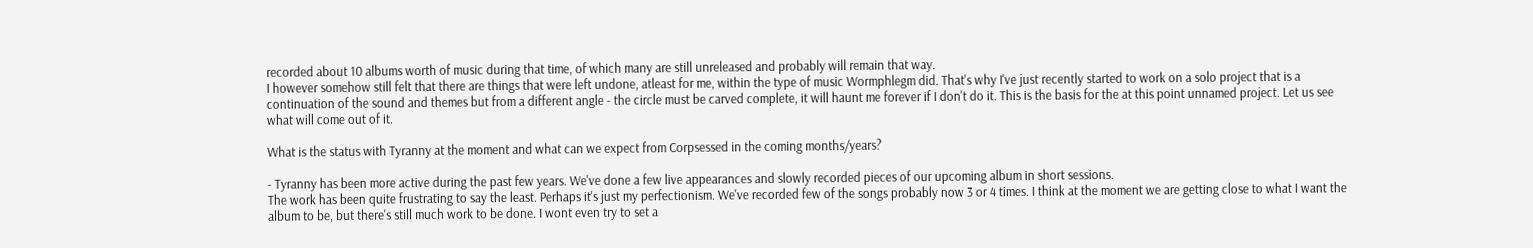recorded about 10 albums worth of music during that time, of which many are still unreleased and probably will remain that way.
I however somehow still felt that there are things that were left undone, atleast for me, within the type of music Wormphlegm did. That's why I've just recently started to work on a solo project that is a continuation of the sound and themes but from a different angle - the circle must be carved complete, it will haunt me forever if I don't do it. This is the basis for the at this point unnamed project. Let us see what will come out of it.

What is the status with Tyranny at the moment and what can we expect from Corpsessed in the coming months/years?

- Tyranny has been more active during the past few years. We've done a few live appearances and slowly recorded pieces of our upcoming album in short sessions.
The work has been quite frustrating to say the least. Perhaps it's just my perfectionism. We've recorded few of the songs probably now 3 or 4 times. I think at the moment we are getting close to what I want the album to be, but there's still much work to be done. I wont even try to set a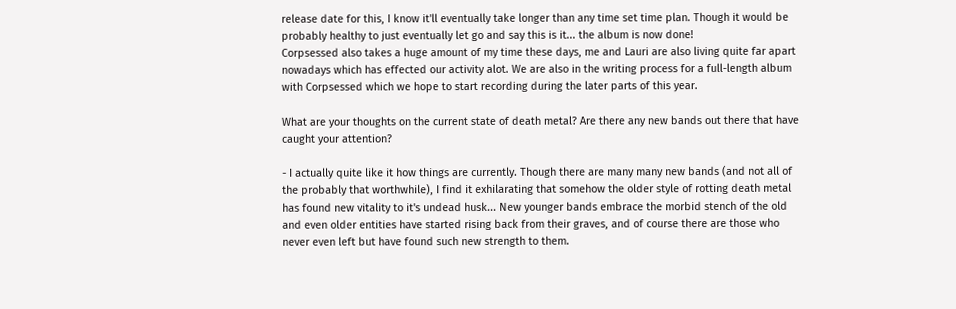release date for this, I know it'll eventually take longer than any time set time plan. Though it would be probably healthy to just eventually let go and say this is it... the album is now done!
Corpsessed also takes a huge amount of my time these days, me and Lauri are also living quite far apart nowadays which has effected our activity alot. We are also in the writing process for a full-length album with Corpsessed which we hope to start recording during the later parts of this year.

What are your thoughts on the current state of death metal? Are there any new bands out there that have caught your attention?

- I actually quite like it how things are currently. Though there are many many new bands (and not all of the probably that worthwhile), I find it exhilarating that somehow the older style of rotting death metal has found new vitality to it's undead husk... New younger bands embrace the morbid stench of the old and even older entities have started rising back from their graves, and of course there are those who never even left but have found such new strength to them.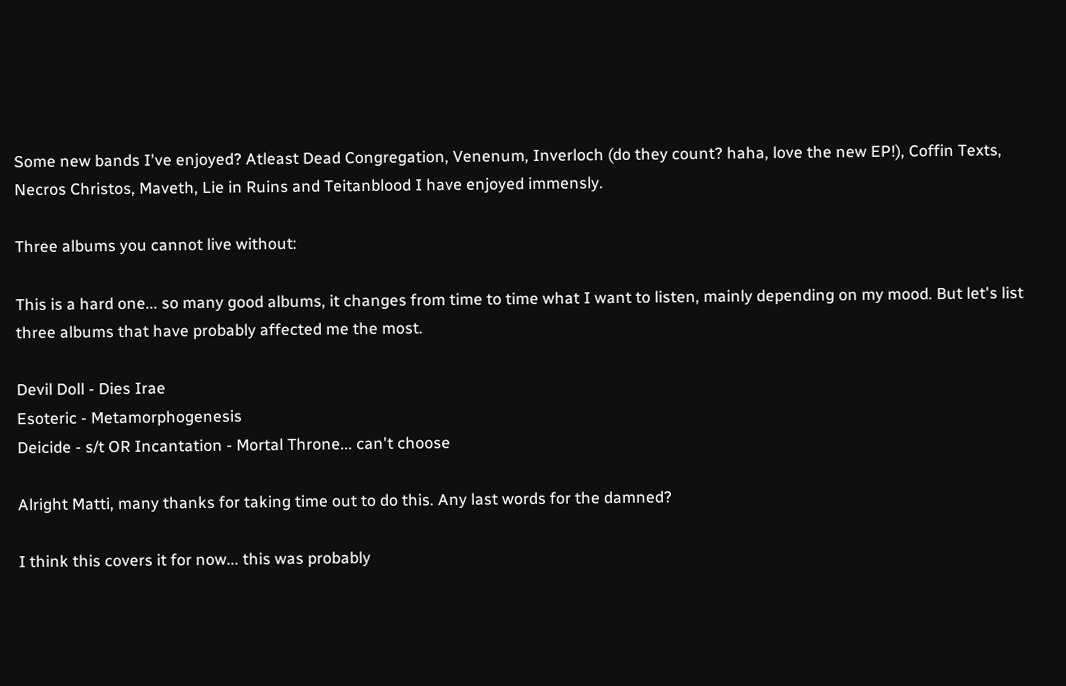Some new bands I've enjoyed? Atleast Dead Congregation, Venenum, Inverloch (do they count? haha, love the new EP!), Coffin Texts, Necros Christos, Maveth, Lie in Ruins and Teitanblood I have enjoyed immensly.

Three albums you cannot live without:

This is a hard one... so many good albums, it changes from time to time what I want to listen, mainly depending on my mood. But let's list three albums that have probably affected me the most.

Devil Doll - Dies Irae
Esoteric - Metamorphogenesis
Deicide - s/t OR Incantation - Mortal Throne... can't choose

Alright Matti, many thanks for taking time out to do this. Any last words for the damned?

I think this covers it for now... this was probably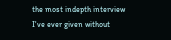the most indepth interview I've ever given without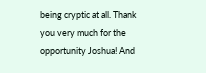being cryptic at all. Thank you very much for the opportunity Joshua! And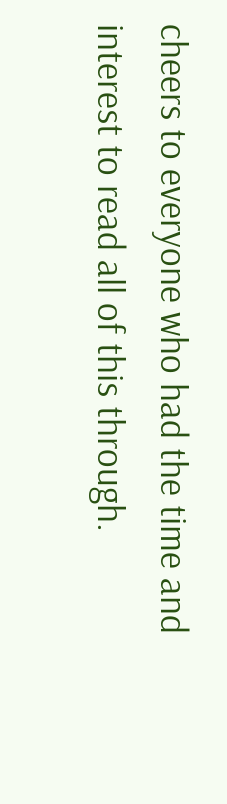cheers to everyone who had the time and interest to read all of this through.